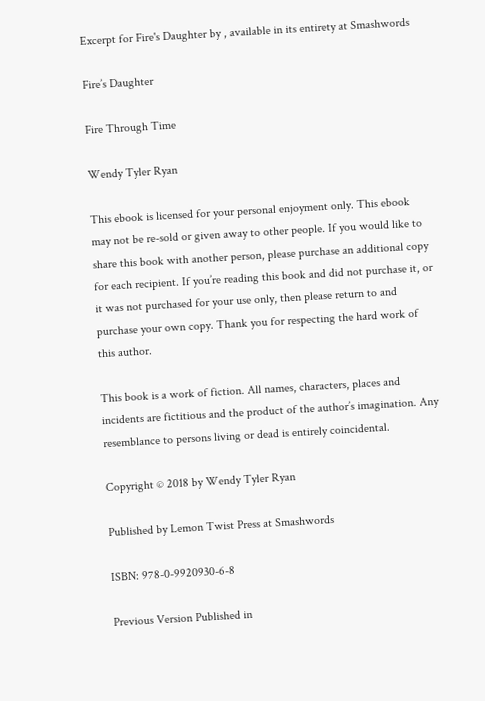Excerpt for Fire's Daughter by , available in its entirety at Smashwords

Fire’s Daughter

Fire Through Time

Wendy Tyler Ryan

This ebook is licensed for your personal enjoyment only. This ebook may not be re-sold or given away to other people. If you would like to share this book with another person, please purchase an additional copy for each recipient. If you’re reading this book and did not purchase it, or it was not purchased for your use only, then please return to and purchase your own copy. Thank you for respecting the hard work of this author.

This book is a work of fiction. All names, characters, places and incidents are fictitious and the product of the author’s imagination. Any resemblance to persons living or dead is entirely coincidental.

Copyright © 2018 by Wendy Tyler Ryan

Published by Lemon Twist Press at Smashwords

ISBN: 978-0-9920930-6-8

Previous Version Published in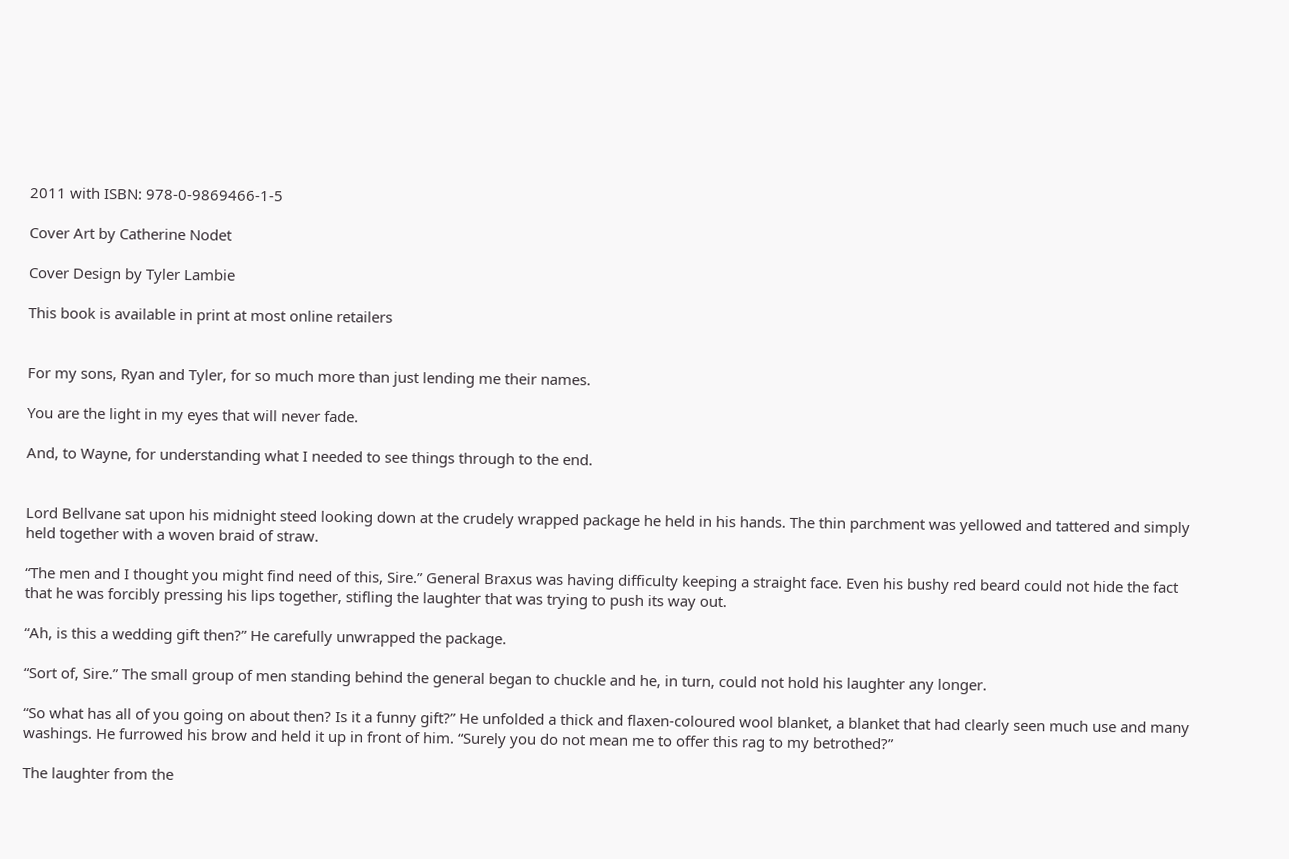2011 with ISBN: 978-0-9869466-1-5

Cover Art by Catherine Nodet

Cover Design by Tyler Lambie

This book is available in print at most online retailers


For my sons, Ryan and Tyler, for so much more than just lending me their names.

You are the light in my eyes that will never fade.

And, to Wayne, for understanding what I needed to see things through to the end.


Lord Bellvane sat upon his midnight steed looking down at the crudely wrapped package he held in his hands. The thin parchment was yellowed and tattered and simply held together with a woven braid of straw.

“The men and I thought you might find need of this, Sire.” General Braxus was having difficulty keeping a straight face. Even his bushy red beard could not hide the fact that he was forcibly pressing his lips together, stifling the laughter that was trying to push its way out.

“Ah, is this a wedding gift then?” He carefully unwrapped the package.

“Sort of, Sire.” The small group of men standing behind the general began to chuckle and he, in turn, could not hold his laughter any longer.

“So what has all of you going on about then? Is it a funny gift?” He unfolded a thick and flaxen-coloured wool blanket, a blanket that had clearly seen much use and many washings. He furrowed his brow and held it up in front of him. “Surely you do not mean me to offer this rag to my betrothed?”

The laughter from the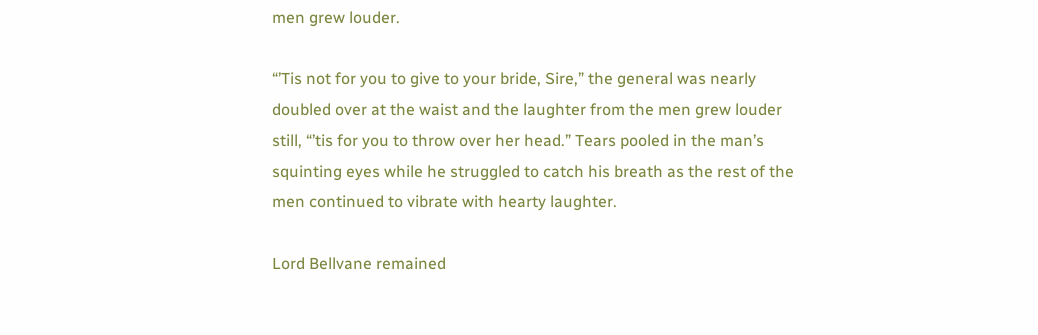men grew louder.

“’Tis not for you to give to your bride, Sire,” the general was nearly doubled over at the waist and the laughter from the men grew louder still, “’tis for you to throw over her head.” Tears pooled in the man’s squinting eyes while he struggled to catch his breath as the rest of the men continued to vibrate with hearty laughter.

Lord Bellvane remained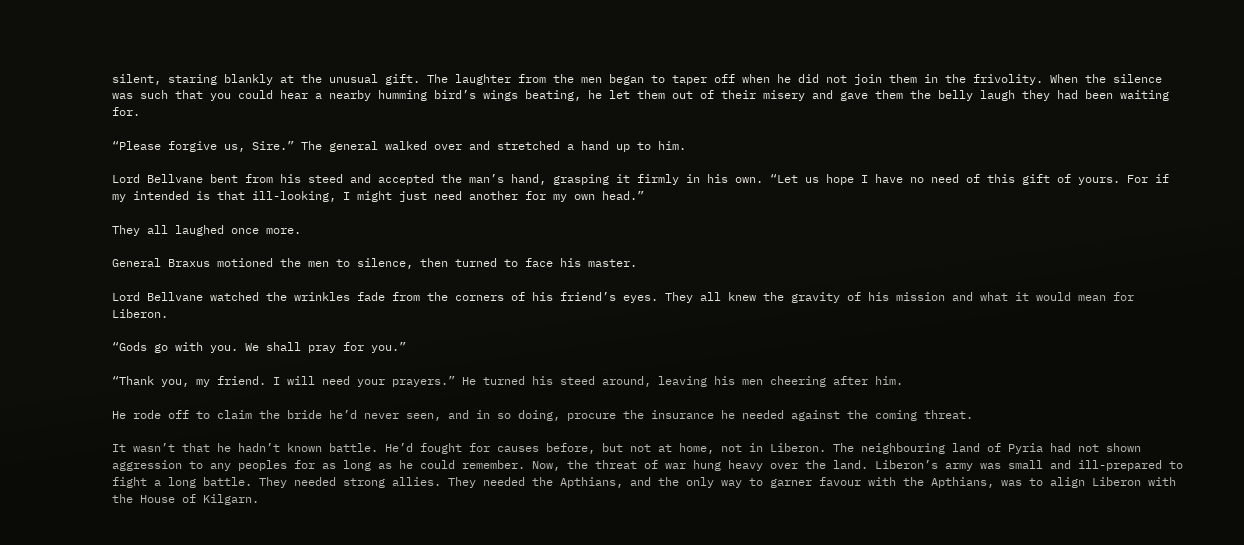silent, staring blankly at the unusual gift. The laughter from the men began to taper off when he did not join them in the frivolity. When the silence was such that you could hear a nearby humming bird’s wings beating, he let them out of their misery and gave them the belly laugh they had been waiting for.

“Please forgive us, Sire.” The general walked over and stretched a hand up to him.

Lord Bellvane bent from his steed and accepted the man’s hand, grasping it firmly in his own. “Let us hope I have no need of this gift of yours. For if my intended is that ill-looking, I might just need another for my own head.”

They all laughed once more.

General Braxus motioned the men to silence, then turned to face his master.

Lord Bellvane watched the wrinkles fade from the corners of his friend’s eyes. They all knew the gravity of his mission and what it would mean for Liberon.

“Gods go with you. We shall pray for you.”

“Thank you, my friend. I will need your prayers.” He turned his steed around, leaving his men cheering after him.

He rode off to claim the bride he’d never seen, and in so doing, procure the insurance he needed against the coming threat.

It wasn’t that he hadn’t known battle. He’d fought for causes before, but not at home, not in Liberon. The neighbouring land of Pyria had not shown aggression to any peoples for as long as he could remember. Now, the threat of war hung heavy over the land. Liberon’s army was small and ill-prepared to fight a long battle. They needed strong allies. They needed the Apthians, and the only way to garner favour with the Apthians, was to align Liberon with the House of Kilgarn.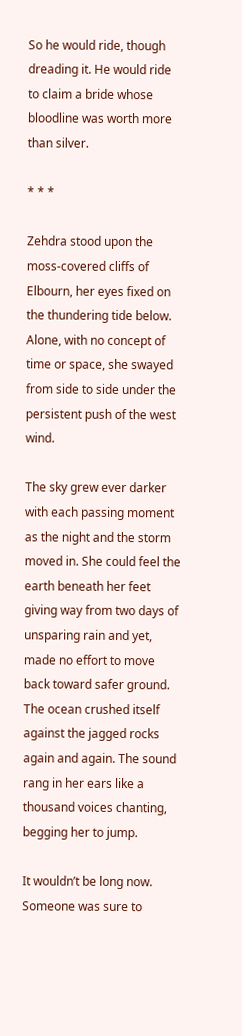So he would ride, though dreading it. He would ride to claim a bride whose bloodline was worth more than silver.

* * *

Zehdra stood upon the moss-covered cliffs of Elbourn, her eyes fixed on the thundering tide below. Alone, with no concept of time or space, she swayed from side to side under the persistent push of the west wind.

The sky grew ever darker with each passing moment as the night and the storm moved in. She could feel the earth beneath her feet giving way from two days of unsparing rain and yet, made no effort to move back toward safer ground. The ocean crushed itself against the jagged rocks again and again. The sound rang in her ears like a thousand voices chanting, begging her to jump.

It wouldn’t be long now. Someone was sure to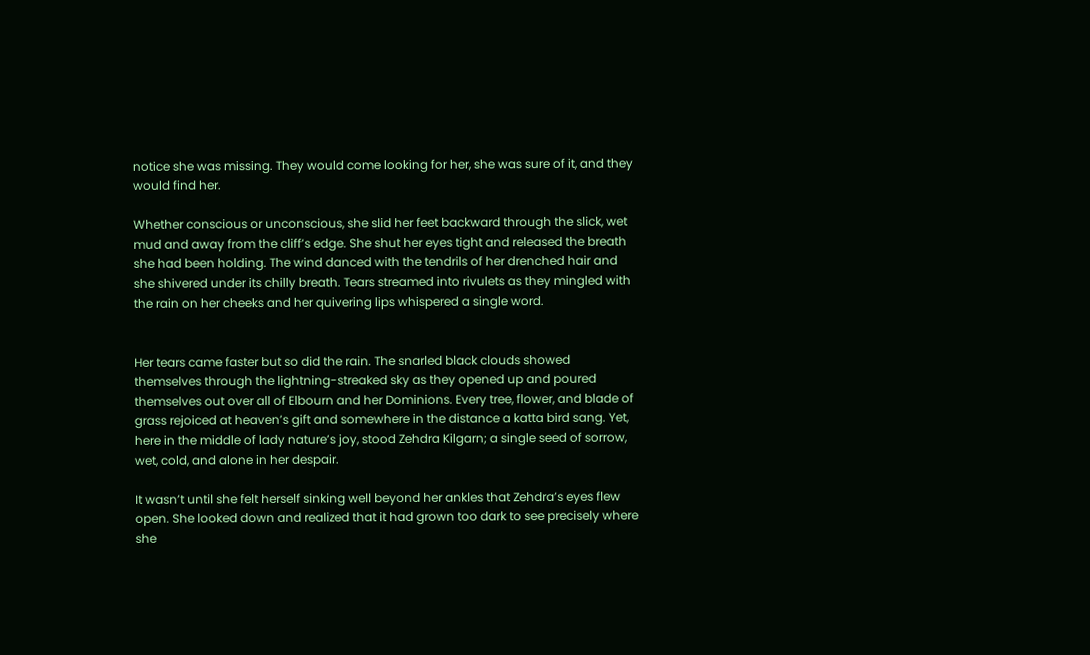notice she was missing. They would come looking for her, she was sure of it, and they would find her.

Whether conscious or unconscious, she slid her feet backward through the slick, wet mud and away from the cliff’s edge. She shut her eyes tight and released the breath she had been holding. The wind danced with the tendrils of her drenched hair and she shivered under its chilly breath. Tears streamed into rivulets as they mingled with the rain on her cheeks and her quivering lips whispered a single word.


Her tears came faster but so did the rain. The snarled black clouds showed themselves through the lightning-streaked sky as they opened up and poured themselves out over all of Elbourn and her Dominions. Every tree, flower, and blade of grass rejoiced at heaven’s gift and somewhere in the distance a katta bird sang. Yet, here in the middle of lady nature’s joy, stood Zehdra Kilgarn; a single seed of sorrow, wet, cold, and alone in her despair.

It wasn’t until she felt herself sinking well beyond her ankles that Zehdra’s eyes flew open. She looked down and realized that it had grown too dark to see precisely where she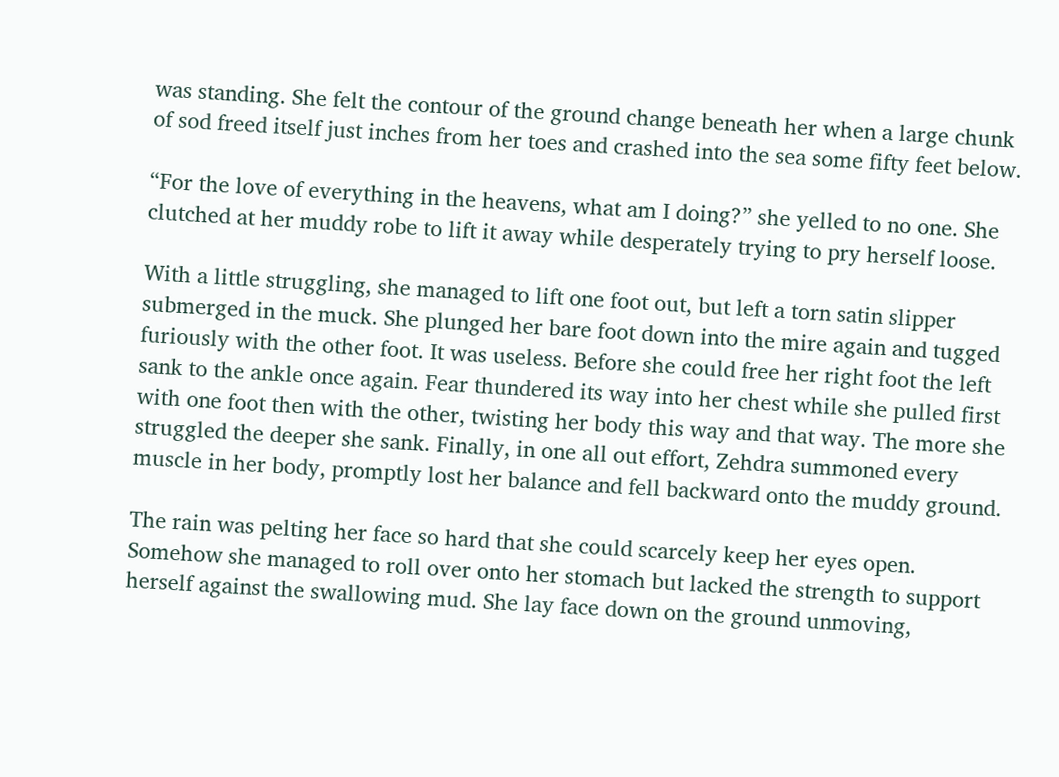was standing. She felt the contour of the ground change beneath her when a large chunk of sod freed itself just inches from her toes and crashed into the sea some fifty feet below.

“For the love of everything in the heavens, what am I doing?” she yelled to no one. She clutched at her muddy robe to lift it away while desperately trying to pry herself loose.

With a little struggling, she managed to lift one foot out, but left a torn satin slipper submerged in the muck. She plunged her bare foot down into the mire again and tugged furiously with the other foot. It was useless. Before she could free her right foot the left sank to the ankle once again. Fear thundered its way into her chest while she pulled first with one foot then with the other, twisting her body this way and that way. The more she struggled the deeper she sank. Finally, in one all out effort, Zehdra summoned every muscle in her body, promptly lost her balance and fell backward onto the muddy ground.

The rain was pelting her face so hard that she could scarcely keep her eyes open. Somehow she managed to roll over onto her stomach but lacked the strength to support herself against the swallowing mud. She lay face down on the ground unmoving,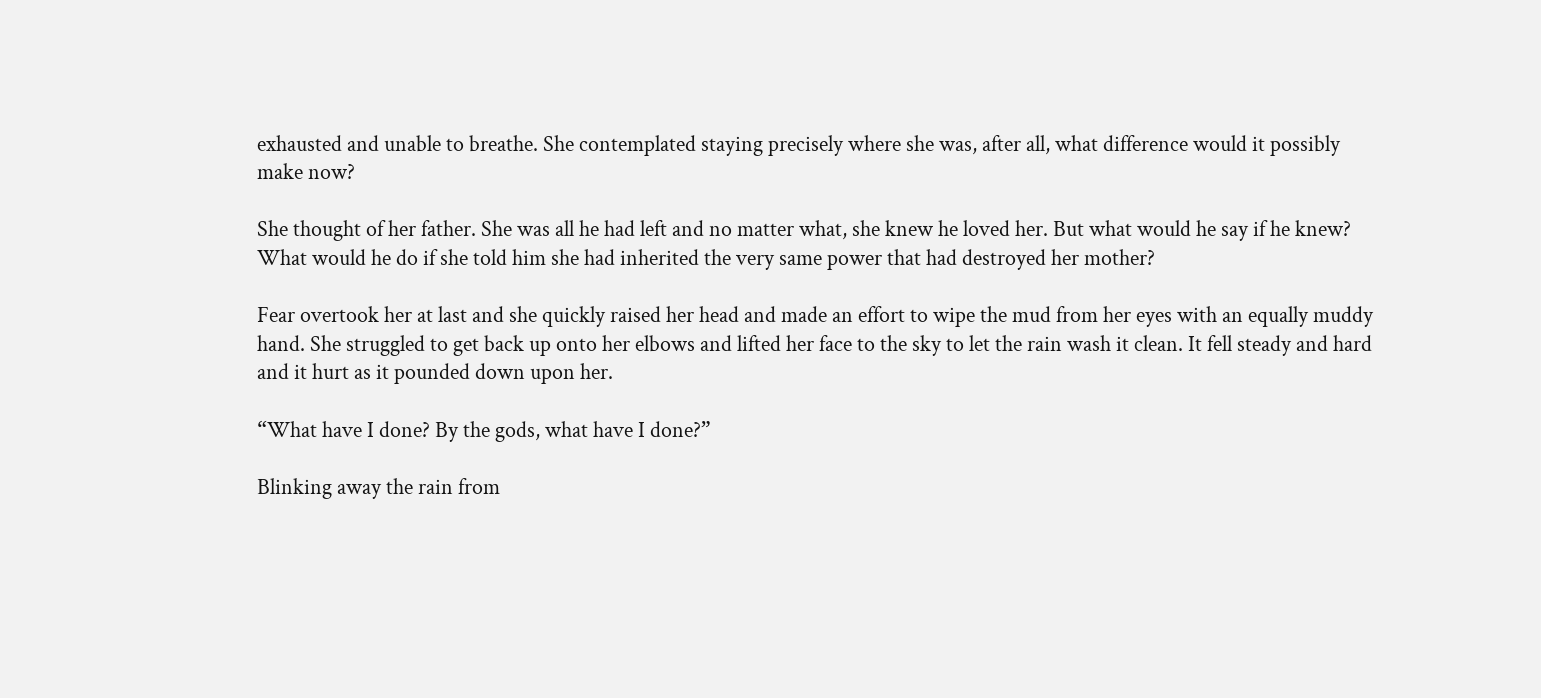exhausted and unable to breathe. She contemplated staying precisely where she was, after all, what difference would it possibly make now?

She thought of her father. She was all he had left and no matter what, she knew he loved her. But what would he say if he knew? What would he do if she told him she had inherited the very same power that had destroyed her mother?

Fear overtook her at last and she quickly raised her head and made an effort to wipe the mud from her eyes with an equally muddy hand. She struggled to get back up onto her elbows and lifted her face to the sky to let the rain wash it clean. It fell steady and hard and it hurt as it pounded down upon her.

“What have I done? By the gods, what have I done?”

Blinking away the rain from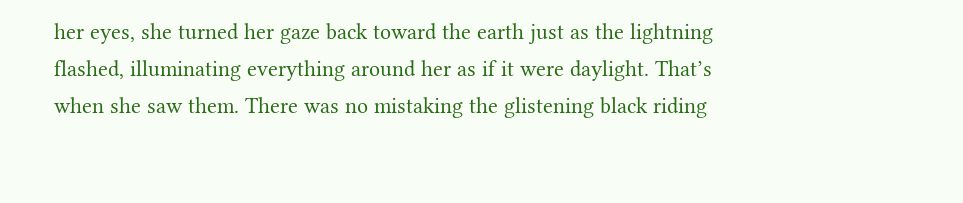her eyes, she turned her gaze back toward the earth just as the lightning flashed, illuminating everything around her as if it were daylight. That’s when she saw them. There was no mistaking the glistening black riding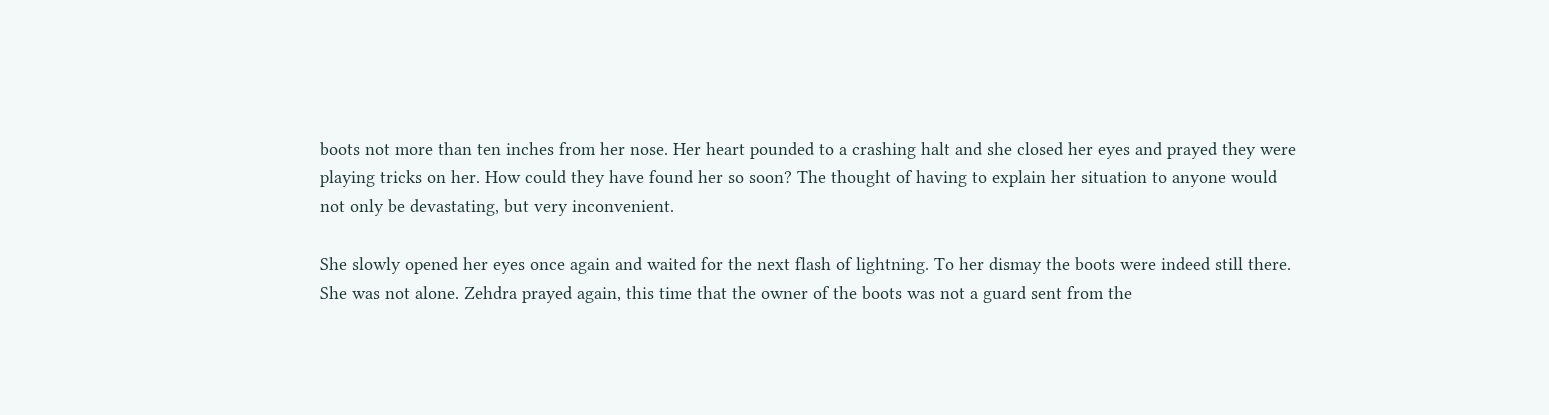boots not more than ten inches from her nose. Her heart pounded to a crashing halt and she closed her eyes and prayed they were playing tricks on her. How could they have found her so soon? The thought of having to explain her situation to anyone would not only be devastating, but very inconvenient.

She slowly opened her eyes once again and waited for the next flash of lightning. To her dismay the boots were indeed still there. She was not alone. Zehdra prayed again, this time that the owner of the boots was not a guard sent from the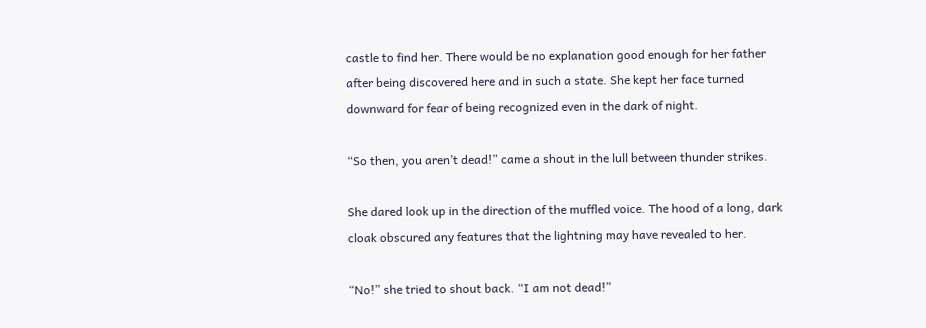castle to find her. There would be no explanation good enough for her father after being discovered here and in such a state. She kept her face turned downward for fear of being recognized even in the dark of night.

“So then, you aren’t dead!” came a shout in the lull between thunder strikes.

She dared look up in the direction of the muffled voice. The hood of a long, dark cloak obscured any features that the lightning may have revealed to her.

“No!” she tried to shout back. “I am not dead!”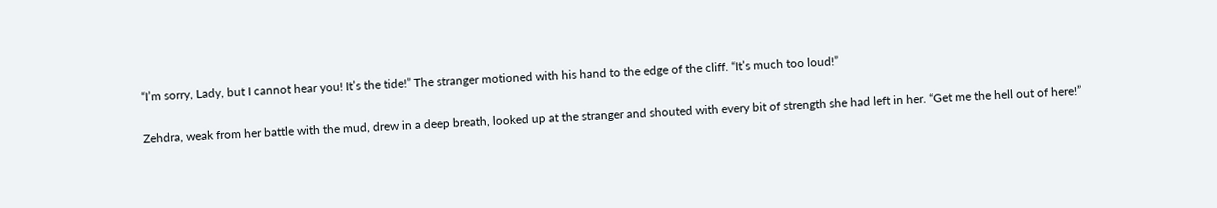“I’m sorry, Lady, but I cannot hear you! It’s the tide!” The stranger motioned with his hand to the edge of the cliff. “It’s much too loud!”

Zehdra, weak from her battle with the mud, drew in a deep breath, looked up at the stranger and shouted with every bit of strength she had left in her. “Get me the hell out of here!”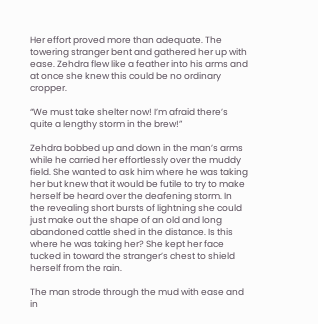Her effort proved more than adequate. The towering stranger bent and gathered her up with ease. Zehdra flew like a feather into his arms and at once she knew this could be no ordinary cropper.

“We must take shelter now! I’m afraid there’s quite a lengthy storm in the brew!”

Zehdra bobbed up and down in the man’s arms while he carried her effortlessly over the muddy field. She wanted to ask him where he was taking her but knew that it would be futile to try to make herself be heard over the deafening storm. In the revealing short bursts of lightning she could just make out the shape of an old and long abandoned cattle shed in the distance. Is this where he was taking her? She kept her face tucked in toward the stranger’s chest to shield herself from the rain.

The man strode through the mud with ease and in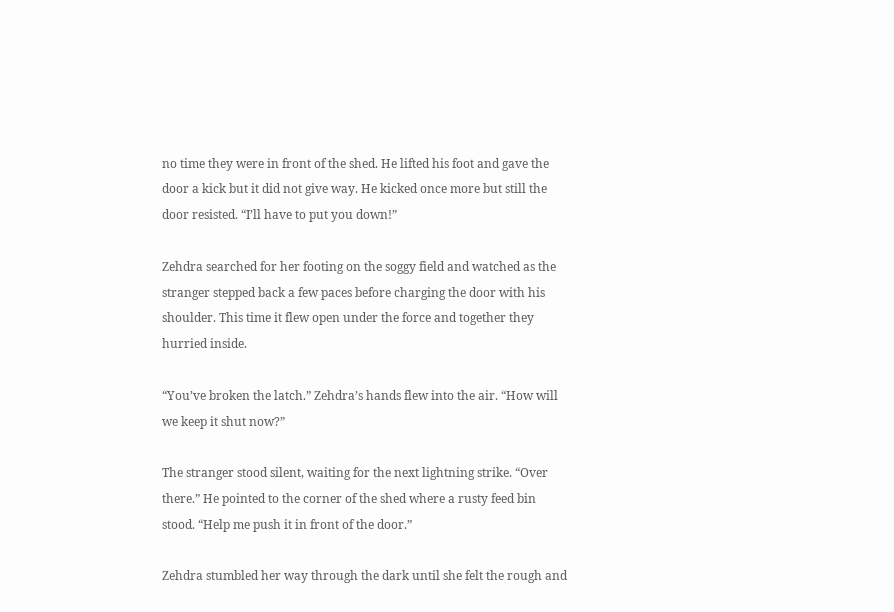no time they were in front of the shed. He lifted his foot and gave the door a kick but it did not give way. He kicked once more but still the door resisted. “I’ll have to put you down!”

Zehdra searched for her footing on the soggy field and watched as the stranger stepped back a few paces before charging the door with his shoulder. This time it flew open under the force and together they hurried inside.

“You’ve broken the latch.” Zehdra’s hands flew into the air. “How will we keep it shut now?”

The stranger stood silent, waiting for the next lightning strike. “Over there.” He pointed to the corner of the shed where a rusty feed bin stood. “Help me push it in front of the door.”

Zehdra stumbled her way through the dark until she felt the rough and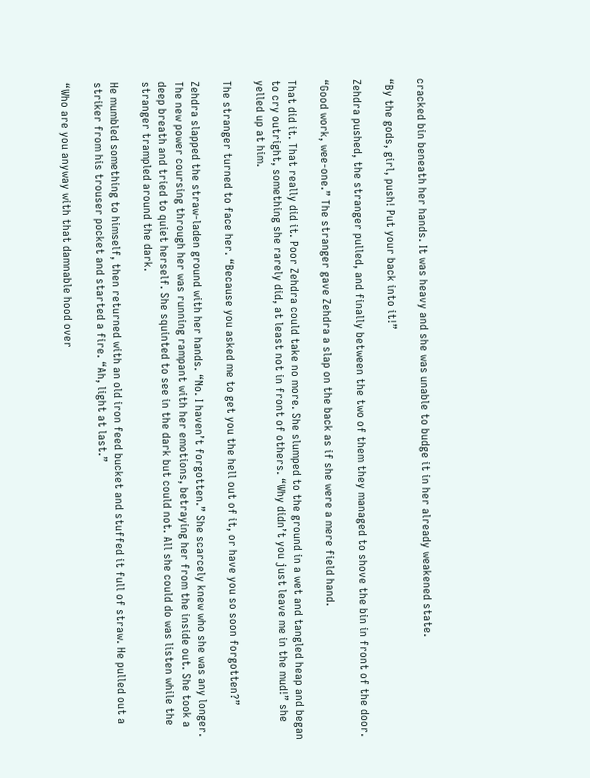cracked bin beneath her hands. It was heavy and she was unable to budge it in her already weakened state.

“By the gods, girl, push! Put your back into it!”

Zehdra pushed, the stranger pulled, and finally between the two of them they managed to shove the bin in front of the door.

“Good work, wee-one.” The stranger gave Zehdra a slap on the back as if she were a mere field hand.

That did it. That really did it. Poor Zehdra could take no more. She slumped to the ground in a wet and tangled heap and began to cry outright, something she rarely did, at least not in front of others. “Why didn’t you just leave me in the mud!” she yelled up at him.

The stranger turned to face her. “Because you asked me to get you the hell out of it, or have you so soon forgotten?”

Zehdra slapped the straw-laden ground with her hands. “No. I haven’t forgotten.” She scarcely knew who she was any longer. The new power coursing through her was running rampant with her emotions, betraying her from the inside out. She took a deep breath and tried to quiet herself. She squinted to see in the dark but could not. All she could do was listen while the stranger trampled around the dark.

He mumbled something to himself, then returned with an old iron feed bucket and stuffed it full of straw. He pulled out a striker from his trouser pocket and started a fire. “Ah, light at last.”

“Who are you anyway with that damnable hood over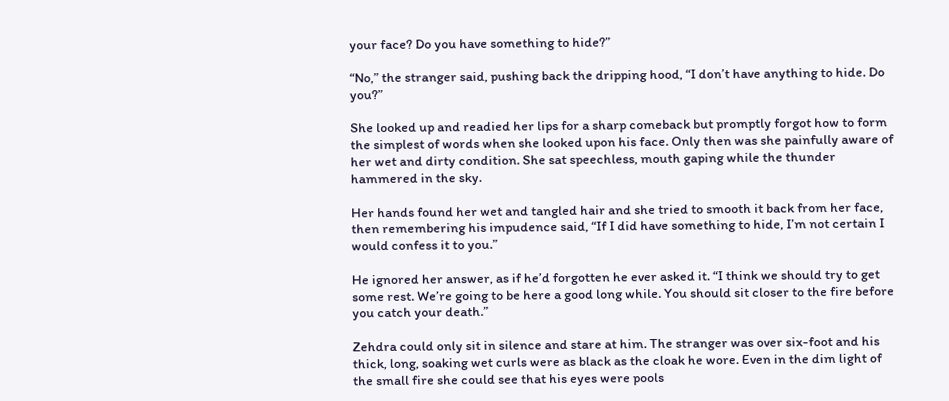your face? Do you have something to hide?”

“No,” the stranger said, pushing back the dripping hood, “I don’t have anything to hide. Do you?”

She looked up and readied her lips for a sharp comeback but promptly forgot how to form the simplest of words when she looked upon his face. Only then was she painfully aware of her wet and dirty condition. She sat speechless, mouth gaping while the thunder hammered in the sky.

Her hands found her wet and tangled hair and she tried to smooth it back from her face, then remembering his impudence said, “If I did have something to hide, I’m not certain I would confess it to you.”

He ignored her answer, as if he’d forgotten he ever asked it. “I think we should try to get some rest. We’re going to be here a good long while. You should sit closer to the fire before you catch your death.”

Zehdra could only sit in silence and stare at him. The stranger was over six-foot and his thick, long, soaking wet curls were as black as the cloak he wore. Even in the dim light of the small fire she could see that his eyes were pools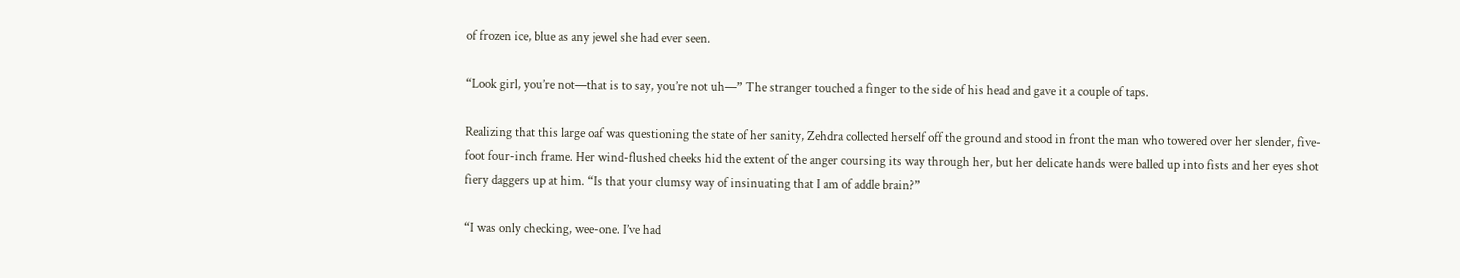of frozen ice, blue as any jewel she had ever seen.

“Look girl, you’re not—that is to say, you’re not uh—” The stranger touched a finger to the side of his head and gave it a couple of taps.

Realizing that this large oaf was questioning the state of her sanity, Zehdra collected herself off the ground and stood in front the man who towered over her slender, five-foot four-inch frame. Her wind-flushed cheeks hid the extent of the anger coursing its way through her, but her delicate hands were balled up into fists and her eyes shot fiery daggers up at him. “Is that your clumsy way of insinuating that I am of addle brain?”

“I was only checking, wee-one. I’ve had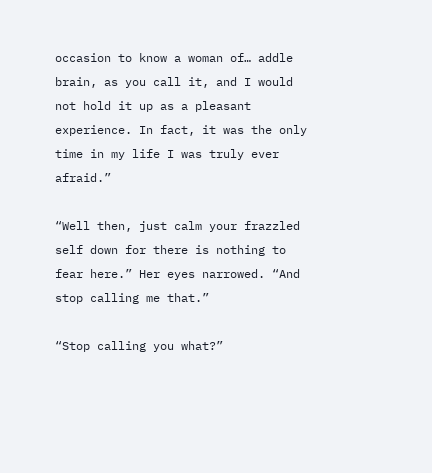occasion to know a woman of… addle brain, as you call it, and I would not hold it up as a pleasant experience. In fact, it was the only time in my life I was truly ever afraid.”

“Well then, just calm your frazzled self down for there is nothing to fear here.” Her eyes narrowed. “And stop calling me that.”

“Stop calling you what?”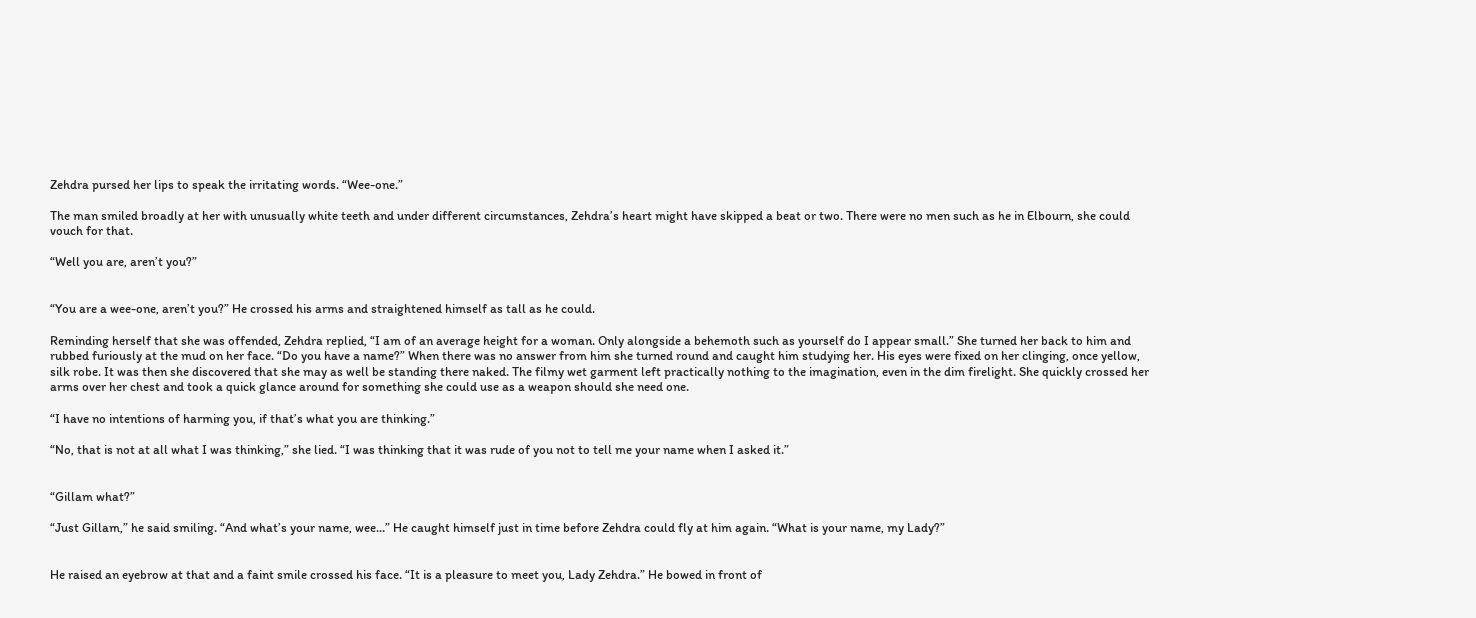Zehdra pursed her lips to speak the irritating words. “Wee-one.”

The man smiled broadly at her with unusually white teeth and under different circumstances, Zehdra’s heart might have skipped a beat or two. There were no men such as he in Elbourn, she could vouch for that.

“Well you are, aren’t you?”


“You are a wee-one, aren’t you?” He crossed his arms and straightened himself as tall as he could.

Reminding herself that she was offended, Zehdra replied, “I am of an average height for a woman. Only alongside a behemoth such as yourself do I appear small.” She turned her back to him and rubbed furiously at the mud on her face. “Do you have a name?” When there was no answer from him she turned round and caught him studying her. His eyes were fixed on her clinging, once yellow, silk robe. It was then she discovered that she may as well be standing there naked. The filmy wet garment left practically nothing to the imagination, even in the dim firelight. She quickly crossed her arms over her chest and took a quick glance around for something she could use as a weapon should she need one.

“I have no intentions of harming you, if that’s what you are thinking.”

“No, that is not at all what I was thinking,” she lied. “I was thinking that it was rude of you not to tell me your name when I asked it.”


“Gillam what?”

“Just Gillam,” he said smiling. “And what’s your name, wee…” He caught himself just in time before Zehdra could fly at him again. “What is your name, my Lady?”


He raised an eyebrow at that and a faint smile crossed his face. “It is a pleasure to meet you, Lady Zehdra.” He bowed in front of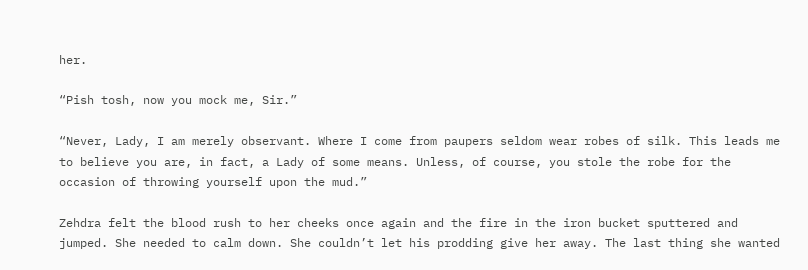her.

“Pish tosh, now you mock me, Sir.”

“Never, Lady, I am merely observant. Where I come from paupers seldom wear robes of silk. This leads me to believe you are, in fact, a Lady of some means. Unless, of course, you stole the robe for the occasion of throwing yourself upon the mud.”

Zehdra felt the blood rush to her cheeks once again and the fire in the iron bucket sputtered and jumped. She needed to calm down. She couldn’t let his prodding give her away. The last thing she wanted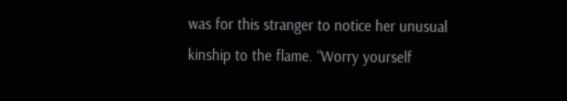was for this stranger to notice her unusual kinship to the flame. “Worry yourself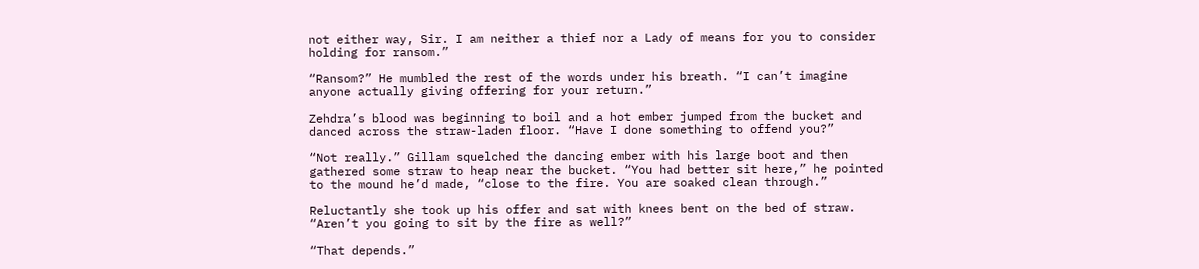not either way, Sir. I am neither a thief nor a Lady of means for you to consider holding for ransom.”

“Ransom?” He mumbled the rest of the words under his breath. “I can’t imagine anyone actually giving offering for your return.”

Zehdra’s blood was beginning to boil and a hot ember jumped from the bucket and danced across the straw-laden floor. “Have I done something to offend you?”

“Not really.” Gillam squelched the dancing ember with his large boot and then gathered some straw to heap near the bucket. “You had better sit here,” he pointed to the mound he’d made, “close to the fire. You are soaked clean through.”

Reluctantly she took up his offer and sat with knees bent on the bed of straw. “Aren’t you going to sit by the fire as well?”

“That depends.”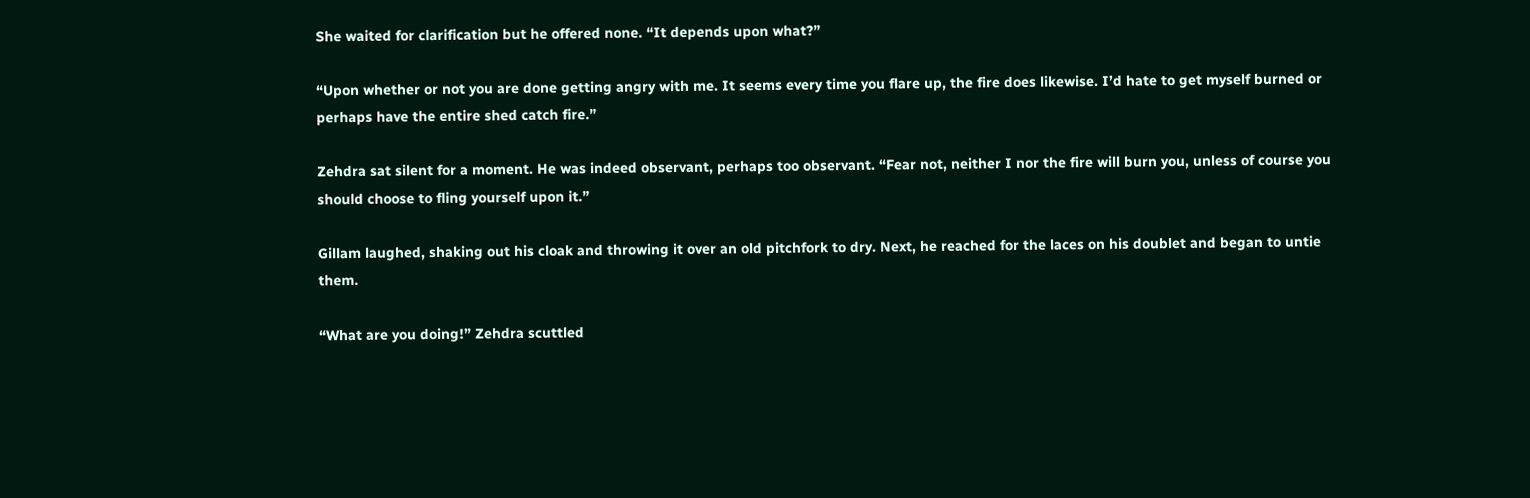She waited for clarification but he offered none. “It depends upon what?”

“Upon whether or not you are done getting angry with me. It seems every time you flare up, the fire does likewise. I’d hate to get myself burned or perhaps have the entire shed catch fire.”

Zehdra sat silent for a moment. He was indeed observant, perhaps too observant. “Fear not, neither I nor the fire will burn you, unless of course you should choose to fling yourself upon it.”

Gillam laughed, shaking out his cloak and throwing it over an old pitchfork to dry. Next, he reached for the laces on his doublet and began to untie them.

“What are you doing!” Zehdra scuttled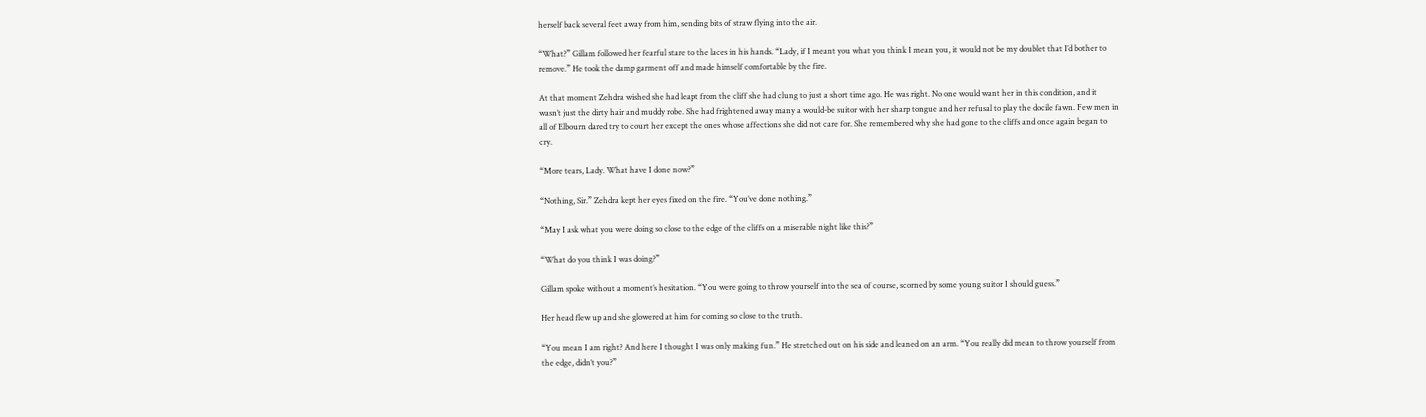herself back several feet away from him, sending bits of straw flying into the air.

“What?” Gillam followed her fearful stare to the laces in his hands. “Lady, if I meant you what you think I mean you, it would not be my doublet that I’d bother to remove.” He took the damp garment off and made himself comfortable by the fire.

At that moment Zehdra wished she had leapt from the cliff she had clung to just a short time ago. He was right. No one would want her in this condition, and it wasn’t just the dirty hair and muddy robe. She had frightened away many a would-be suitor with her sharp tongue and her refusal to play the docile fawn. Few men in all of Elbourn dared try to court her except the ones whose affections she did not care for. She remembered why she had gone to the cliffs and once again began to cry.

“More tears, Lady. What have I done now?”

“Nothing, Sir.” Zehdra kept her eyes fixed on the fire. “You’ve done nothing.”

“May I ask what you were doing so close to the edge of the cliffs on a miserable night like this?”

“What do you think I was doing?”

Gillam spoke without a moment’s hesitation. “You were going to throw yourself into the sea of course, scorned by some young suitor I should guess.”

Her head flew up and she glowered at him for coming so close to the truth.

“You mean I am right? And here I thought I was only making fun.” He stretched out on his side and leaned on an arm. “You really did mean to throw yourself from the edge, didn’t you?”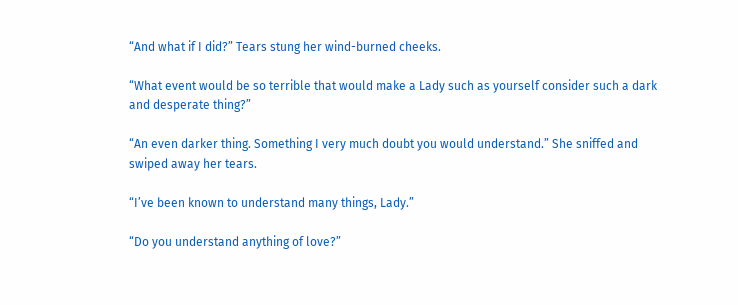“And what if I did?” Tears stung her wind-burned cheeks.

“What event would be so terrible that would make a Lady such as yourself consider such a dark and desperate thing?”

“An even darker thing. Something I very much doubt you would understand.” She sniffed and swiped away her tears.

“I’ve been known to understand many things, Lady.”

“Do you understand anything of love?”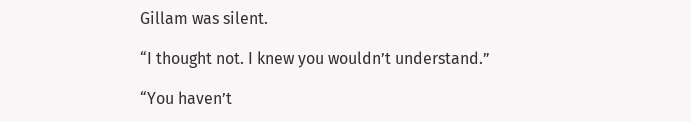Gillam was silent.

“I thought not. I knew you wouldn’t understand.”

“You haven’t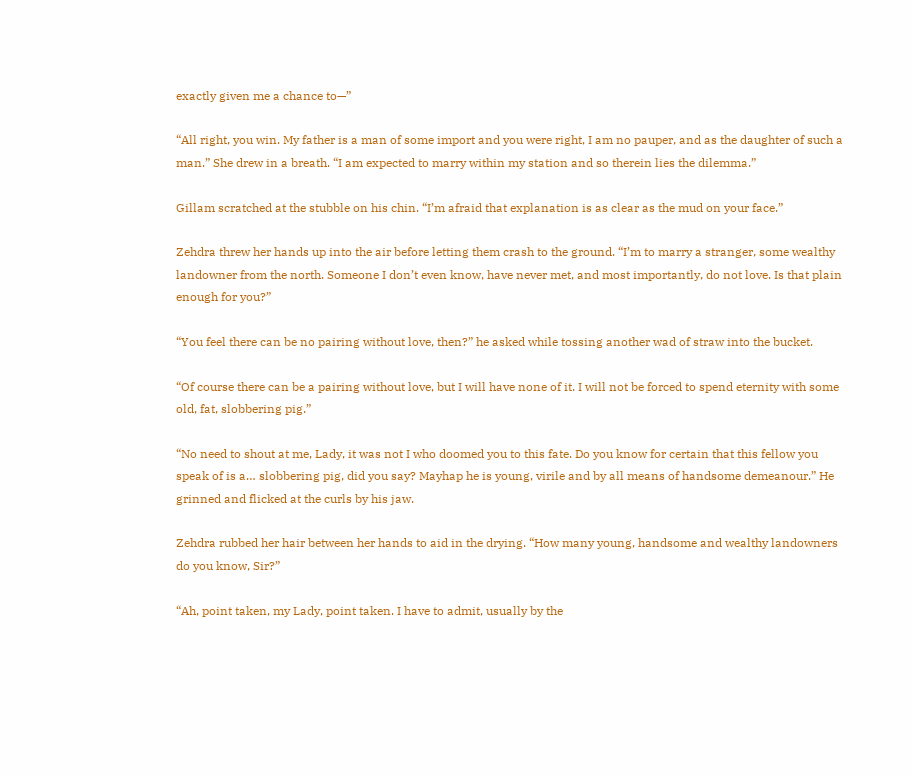exactly given me a chance to—”

“All right, you win. My father is a man of some import and you were right, I am no pauper, and as the daughter of such a man.” She drew in a breath. “I am expected to marry within my station and so therein lies the dilemma.”

Gillam scratched at the stubble on his chin. “I’m afraid that explanation is as clear as the mud on your face.”

Zehdra threw her hands up into the air before letting them crash to the ground. “I’m to marry a stranger, some wealthy landowner from the north. Someone I don’t even know, have never met, and most importantly, do not love. Is that plain enough for you?”

“You feel there can be no pairing without love, then?” he asked while tossing another wad of straw into the bucket.

“Of course there can be a pairing without love, but I will have none of it. I will not be forced to spend eternity with some old, fat, slobbering pig.”

“No need to shout at me, Lady, it was not I who doomed you to this fate. Do you know for certain that this fellow you speak of is a… slobbering pig, did you say? Mayhap he is young, virile and by all means of handsome demeanour.” He grinned and flicked at the curls by his jaw.

Zehdra rubbed her hair between her hands to aid in the drying. “How many young, handsome and wealthy landowners do you know, Sir?”

“Ah, point taken, my Lady, point taken. I have to admit, usually by the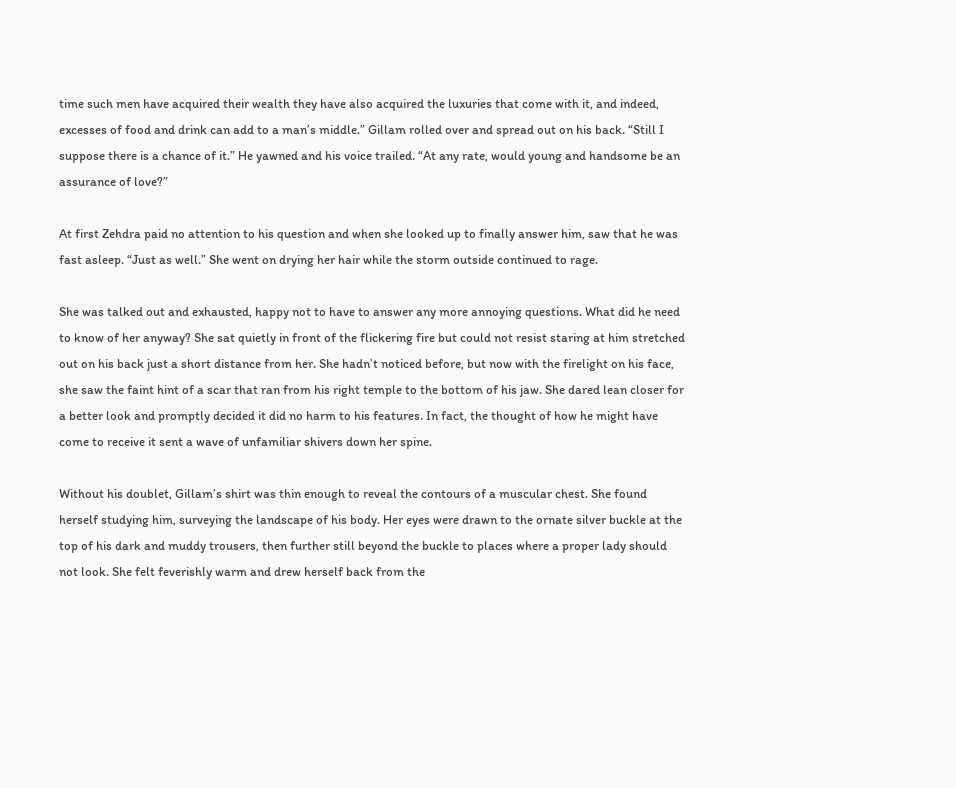time such men have acquired their wealth they have also acquired the luxuries that come with it, and indeed, excesses of food and drink can add to a man’s middle.” Gillam rolled over and spread out on his back. “Still I suppose there is a chance of it.” He yawned and his voice trailed. “At any rate, would young and handsome be an assurance of love?”

At first Zehdra paid no attention to his question and when she looked up to finally answer him, saw that he was fast asleep. “Just as well.” She went on drying her hair while the storm outside continued to rage.

She was talked out and exhausted, happy not to have to answer any more annoying questions. What did he need to know of her anyway? She sat quietly in front of the flickering fire but could not resist staring at him stretched out on his back just a short distance from her. She hadn’t noticed before, but now with the firelight on his face, she saw the faint hint of a scar that ran from his right temple to the bottom of his jaw. She dared lean closer for a better look and promptly decided it did no harm to his features. In fact, the thought of how he might have come to receive it sent a wave of unfamiliar shivers down her spine.

Without his doublet, Gillam’s shirt was thin enough to reveal the contours of a muscular chest. She found herself studying him, surveying the landscape of his body. Her eyes were drawn to the ornate silver buckle at the top of his dark and muddy trousers, then further still beyond the buckle to places where a proper lady should not look. She felt feverishly warm and drew herself back from the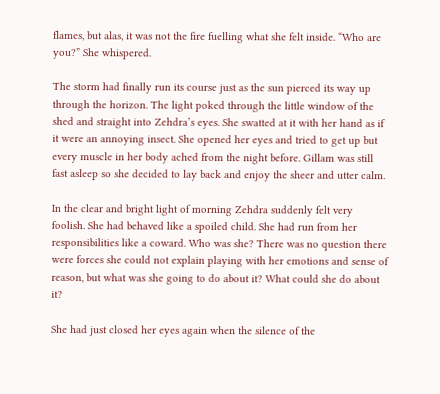flames, but alas, it was not the fire fuelling what she felt inside. “Who are you?” She whispered.

The storm had finally run its course just as the sun pierced its way up through the horizon. The light poked through the little window of the shed and straight into Zehdra’s eyes. She swatted at it with her hand as if it were an annoying insect. She opened her eyes and tried to get up but every muscle in her body ached from the night before. Gillam was still fast asleep so she decided to lay back and enjoy the sheer and utter calm.

In the clear and bright light of morning Zehdra suddenly felt very foolish. She had behaved like a spoiled child. She had run from her responsibilities like a coward. Who was she? There was no question there were forces she could not explain playing with her emotions and sense of reason, but what was she going to do about it? What could she do about it?

She had just closed her eyes again when the silence of the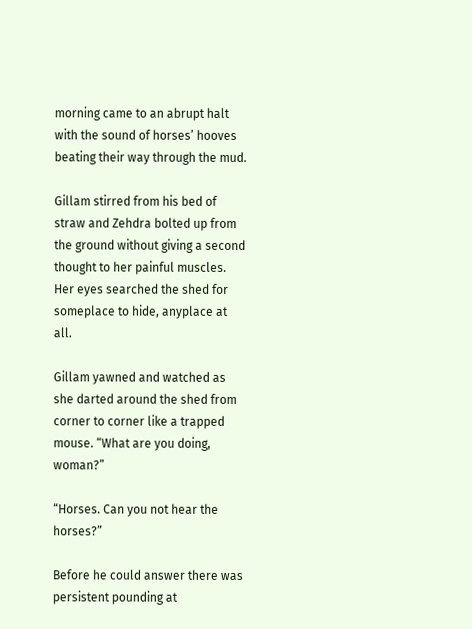morning came to an abrupt halt with the sound of horses’ hooves beating their way through the mud.

Gillam stirred from his bed of straw and Zehdra bolted up from the ground without giving a second thought to her painful muscles. Her eyes searched the shed for someplace to hide, anyplace at all.

Gillam yawned and watched as she darted around the shed from corner to corner like a trapped mouse. “What are you doing, woman?”

“Horses. Can you not hear the horses?”

Before he could answer there was persistent pounding at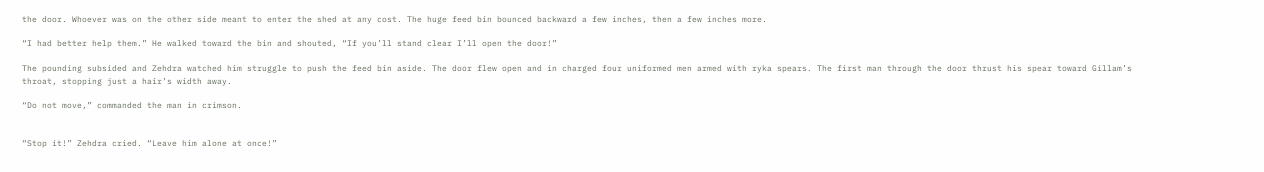the door. Whoever was on the other side meant to enter the shed at any cost. The huge feed bin bounced backward a few inches, then a few inches more.

“I had better help them.” He walked toward the bin and shouted, “If you’ll stand clear I’ll open the door!”

The pounding subsided and Zehdra watched him struggle to push the feed bin aside. The door flew open and in charged four uniformed men armed with ryka spears. The first man through the door thrust his spear toward Gillam’s throat, stopping just a hair’s width away.

“Do not move,” commanded the man in crimson.


“Stop it!” Zehdra cried. “Leave him alone at once!”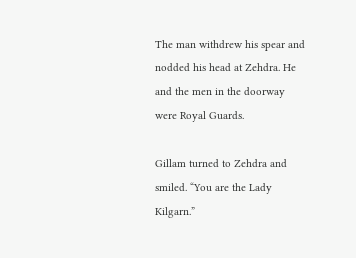The man withdrew his spear and nodded his head at Zehdra. He and the men in the doorway were Royal Guards.

Gillam turned to Zehdra and smiled. “You are the Lady Kilgarn.”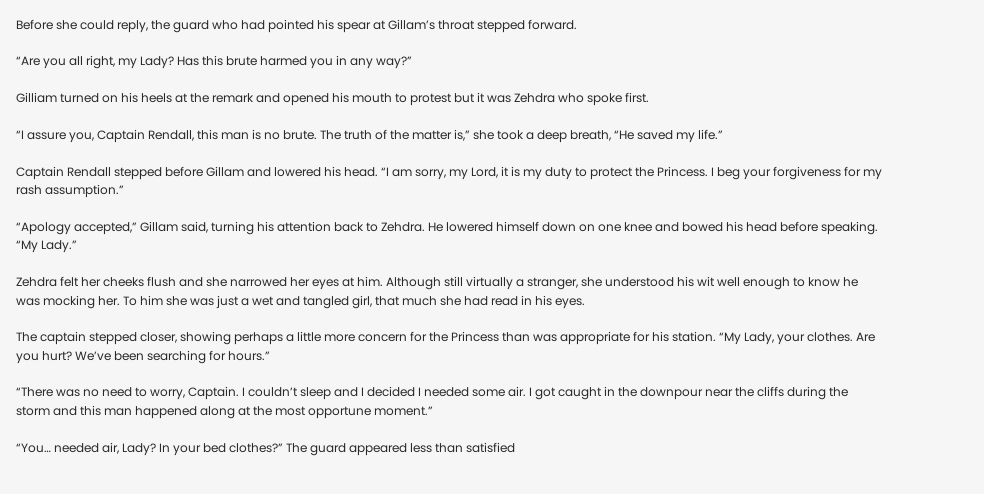Before she could reply, the guard who had pointed his spear at Gillam’s throat stepped forward.

“Are you all right, my Lady? Has this brute harmed you in any way?”

Gilliam turned on his heels at the remark and opened his mouth to protest but it was Zehdra who spoke first.

“I assure you, Captain Rendall, this man is no brute. The truth of the matter is,” she took a deep breath, “He saved my life.”

Captain Rendall stepped before Gillam and lowered his head. “I am sorry, my Lord, it is my duty to protect the Princess. I beg your forgiveness for my rash assumption.”

“Apology accepted,” Gillam said, turning his attention back to Zehdra. He lowered himself down on one knee and bowed his head before speaking. “My Lady.”

Zehdra felt her cheeks flush and she narrowed her eyes at him. Although still virtually a stranger, she understood his wit well enough to know he was mocking her. To him she was just a wet and tangled girl, that much she had read in his eyes.

The captain stepped closer, showing perhaps a little more concern for the Princess than was appropriate for his station. “My Lady, your clothes. Are you hurt? We’ve been searching for hours.”

“There was no need to worry, Captain. I couldn’t sleep and I decided I needed some air. I got caught in the downpour near the cliffs during the storm and this man happened along at the most opportune moment.”

“You… needed air, Lady? In your bed clothes?” The guard appeared less than satisfied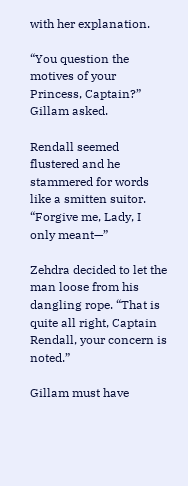with her explanation.

“You question the motives of your Princess, Captain?” Gillam asked.

Rendall seemed flustered and he stammered for words like a smitten suitor. “Forgive me, Lady, I only meant—”

Zehdra decided to let the man loose from his dangling rope. “That is quite all right, Captain Rendall, your concern is noted.”

Gillam must have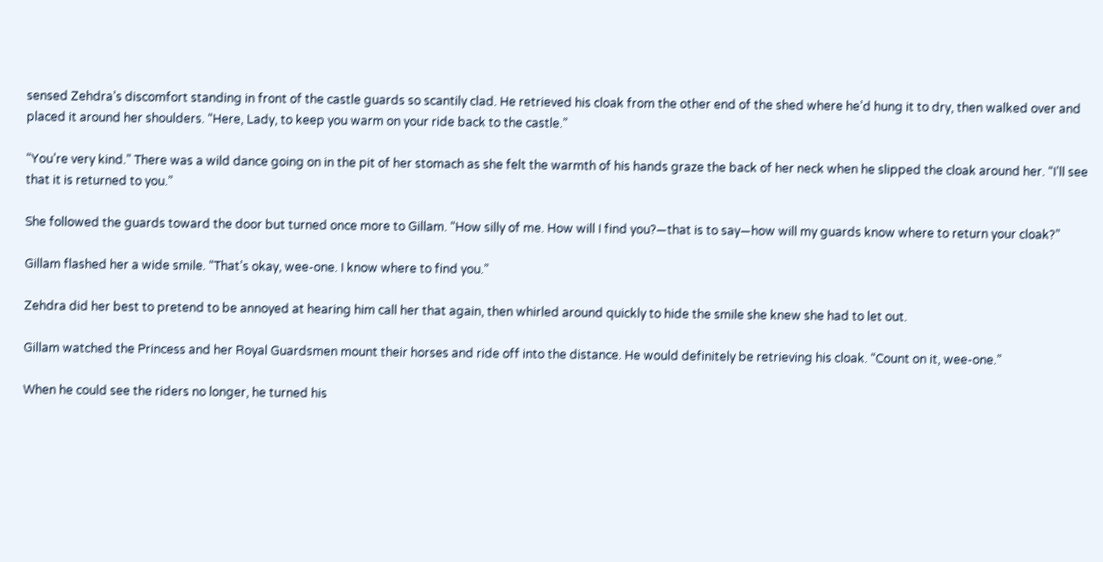sensed Zehdra’s discomfort standing in front of the castle guards so scantily clad. He retrieved his cloak from the other end of the shed where he’d hung it to dry, then walked over and placed it around her shoulders. “Here, Lady, to keep you warm on your ride back to the castle.”

“You’re very kind.” There was a wild dance going on in the pit of her stomach as she felt the warmth of his hands graze the back of her neck when he slipped the cloak around her. “I’ll see that it is returned to you.”

She followed the guards toward the door but turned once more to Gillam. “How silly of me. How will I find you?—that is to say—how will my guards know where to return your cloak?”

Gillam flashed her a wide smile. “That’s okay, wee-one. I know where to find you.”

Zehdra did her best to pretend to be annoyed at hearing him call her that again, then whirled around quickly to hide the smile she knew she had to let out.

Gillam watched the Princess and her Royal Guardsmen mount their horses and ride off into the distance. He would definitely be retrieving his cloak. “Count on it, wee-one.”

When he could see the riders no longer, he turned his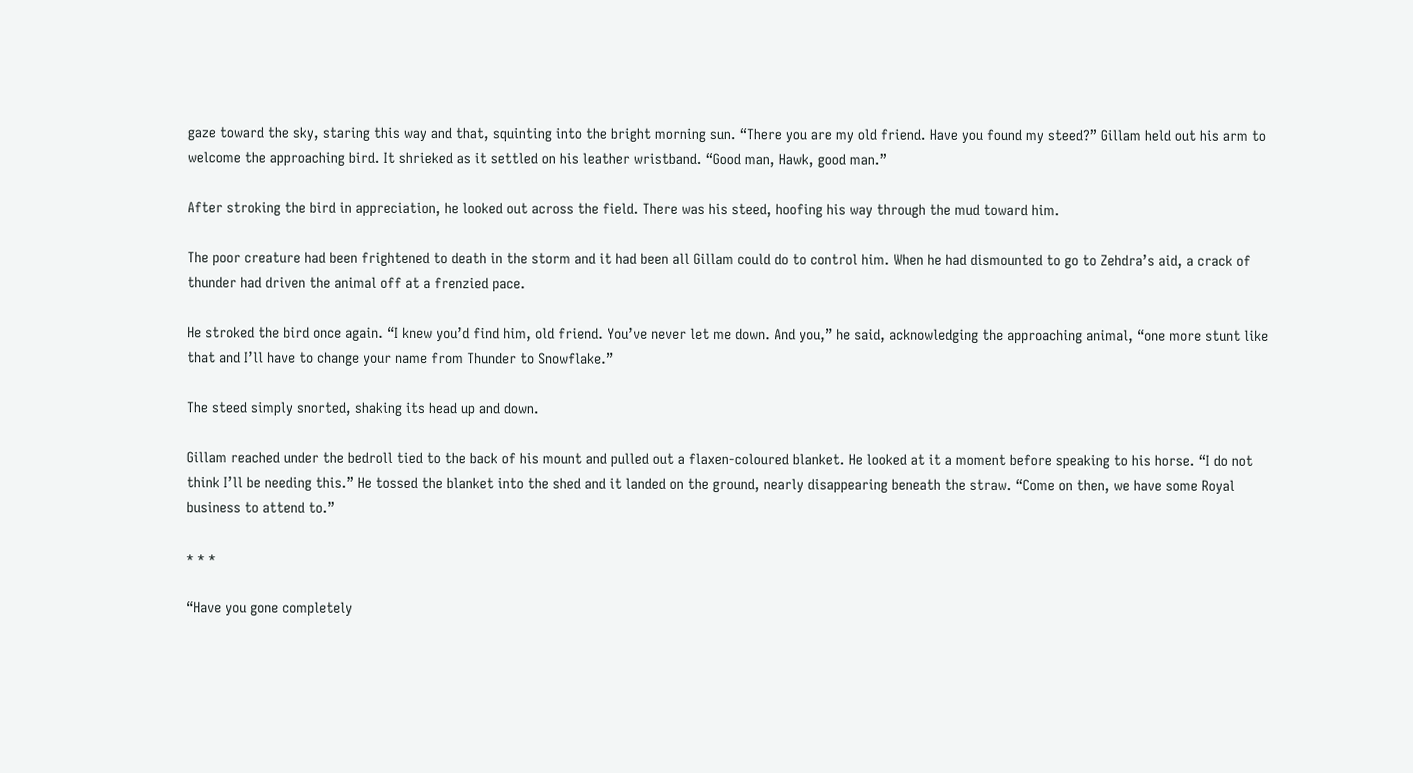gaze toward the sky, staring this way and that, squinting into the bright morning sun. “There you are my old friend. Have you found my steed?” Gillam held out his arm to welcome the approaching bird. It shrieked as it settled on his leather wristband. “Good man, Hawk, good man.”

After stroking the bird in appreciation, he looked out across the field. There was his steed, hoofing his way through the mud toward him.

The poor creature had been frightened to death in the storm and it had been all Gillam could do to control him. When he had dismounted to go to Zehdra’s aid, a crack of thunder had driven the animal off at a frenzied pace.

He stroked the bird once again. “I knew you’d find him, old friend. You’ve never let me down. And you,” he said, acknowledging the approaching animal, “one more stunt like that and I’ll have to change your name from Thunder to Snowflake.”

The steed simply snorted, shaking its head up and down.

Gillam reached under the bedroll tied to the back of his mount and pulled out a flaxen-coloured blanket. He looked at it a moment before speaking to his horse. “I do not think I’ll be needing this.” He tossed the blanket into the shed and it landed on the ground, nearly disappearing beneath the straw. “Come on then, we have some Royal business to attend to.”

* * *

“Have you gone completely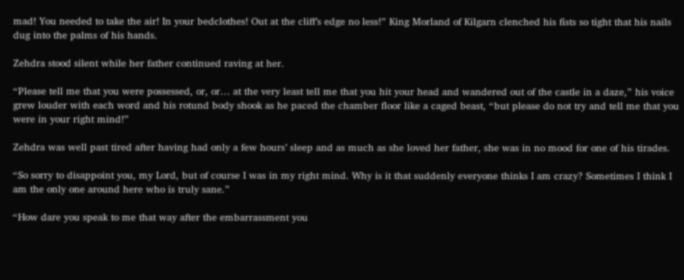mad! You needed to take the air! In your bedclothes! Out at the cliff’s edge no less!” King Morland of Kilgarn clenched his fists so tight that his nails dug into the palms of his hands.

Zehdra stood silent while her father continued raving at her.

“Please tell me that you were possessed, or, or… at the very least tell me that you hit your head and wandered out of the castle in a daze,” his voice grew louder with each word and his rotund body shook as he paced the chamber floor like a caged beast, “but please do not try and tell me that you were in your right mind!”

Zehdra was well past tired after having had only a few hours’ sleep and as much as she loved her father, she was in no mood for one of his tirades.

“So sorry to disappoint you, my Lord, but of course I was in my right mind. Why is it that suddenly everyone thinks I am crazy? Sometimes I think I am the only one around here who is truly sane.”

“How dare you speak to me that way after the embarrassment you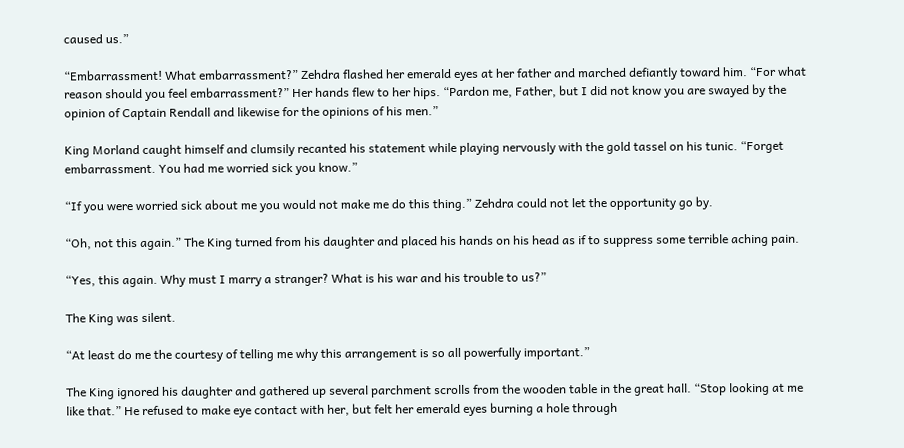caused us.”

“Embarrassment! What embarrassment?” Zehdra flashed her emerald eyes at her father and marched defiantly toward him. “For what reason should you feel embarrassment?” Her hands flew to her hips. “Pardon me, Father, but I did not know you are swayed by the opinion of Captain Rendall and likewise for the opinions of his men.”

King Morland caught himself and clumsily recanted his statement while playing nervously with the gold tassel on his tunic. “Forget embarrassment. You had me worried sick you know.”

“If you were worried sick about me you would not make me do this thing.” Zehdra could not let the opportunity go by.

“Oh, not this again.” The King turned from his daughter and placed his hands on his head as if to suppress some terrible aching pain.

“Yes, this again. Why must I marry a stranger? What is his war and his trouble to us?”

The King was silent.

“At least do me the courtesy of telling me why this arrangement is so all powerfully important.”

The King ignored his daughter and gathered up several parchment scrolls from the wooden table in the great hall. “Stop looking at me like that.” He refused to make eye contact with her, but felt her emerald eyes burning a hole through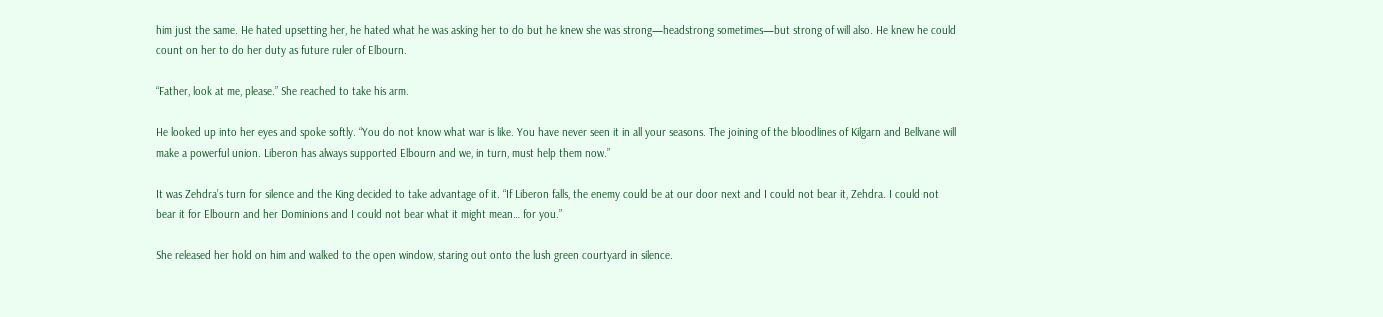him just the same. He hated upsetting her, he hated what he was asking her to do but he knew she was strong—headstrong sometimes—but strong of will also. He knew he could count on her to do her duty as future ruler of Elbourn.

“Father, look at me, please.” She reached to take his arm.

He looked up into her eyes and spoke softly. “You do not know what war is like. You have never seen it in all your seasons. The joining of the bloodlines of Kilgarn and Bellvane will make a powerful union. Liberon has always supported Elbourn and we, in turn, must help them now.”

It was Zehdra’s turn for silence and the King decided to take advantage of it. “If Liberon falls, the enemy could be at our door next and I could not bear it, Zehdra. I could not bear it for Elbourn and her Dominions and I could not bear what it might mean… for you.”

She released her hold on him and walked to the open window, staring out onto the lush green courtyard in silence.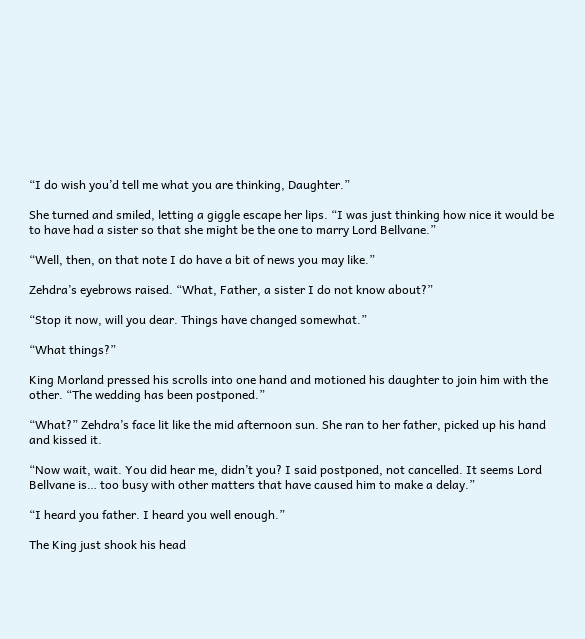“I do wish you’d tell me what you are thinking, Daughter.”

She turned and smiled, letting a giggle escape her lips. “I was just thinking how nice it would be to have had a sister so that she might be the one to marry Lord Bellvane.”

“Well, then, on that note I do have a bit of news you may like.”

Zehdra’s eyebrows raised. “What, Father, a sister I do not know about?”

“Stop it now, will you dear. Things have changed somewhat.”

“What things?”

King Morland pressed his scrolls into one hand and motioned his daughter to join him with the other. “The wedding has been postponed.”

“What?” Zehdra’s face lit like the mid afternoon sun. She ran to her father, picked up his hand and kissed it.

“Now wait, wait. You did hear me, didn’t you? I said postponed, not cancelled. It seems Lord Bellvane is… too busy with other matters that have caused him to make a delay.”

“I heard you father. I heard you well enough.”

The King just shook his head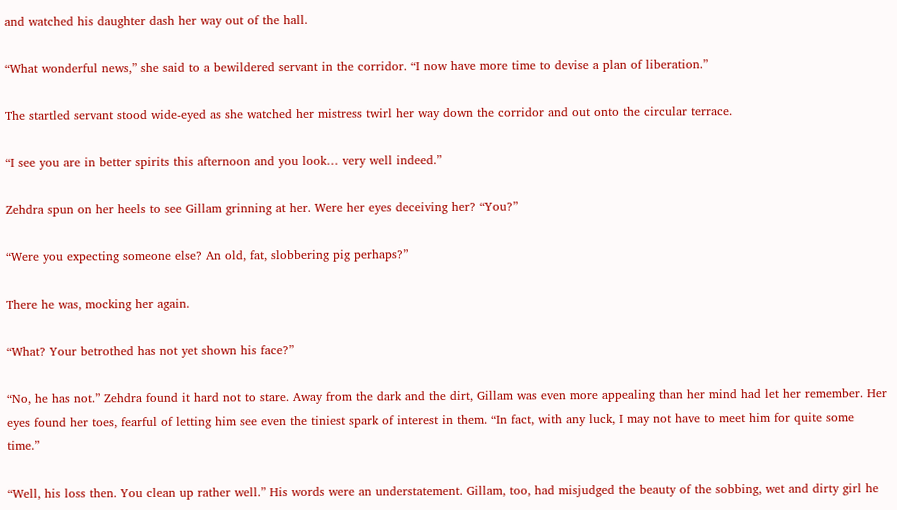and watched his daughter dash her way out of the hall.

“What wonderful news,” she said to a bewildered servant in the corridor. “I now have more time to devise a plan of liberation.”

The startled servant stood wide-eyed as she watched her mistress twirl her way down the corridor and out onto the circular terrace.

“I see you are in better spirits this afternoon and you look… very well indeed.”

Zehdra spun on her heels to see Gillam grinning at her. Were her eyes deceiving her? “You?”

“Were you expecting someone else? An old, fat, slobbering pig perhaps?”

There he was, mocking her again.

“What? Your betrothed has not yet shown his face?”

“No, he has not.” Zehdra found it hard not to stare. Away from the dark and the dirt, Gillam was even more appealing than her mind had let her remember. Her eyes found her toes, fearful of letting him see even the tiniest spark of interest in them. “In fact, with any luck, I may not have to meet him for quite some time.”

“Well, his loss then. You clean up rather well.” His words were an understatement. Gillam, too, had misjudged the beauty of the sobbing, wet and dirty girl he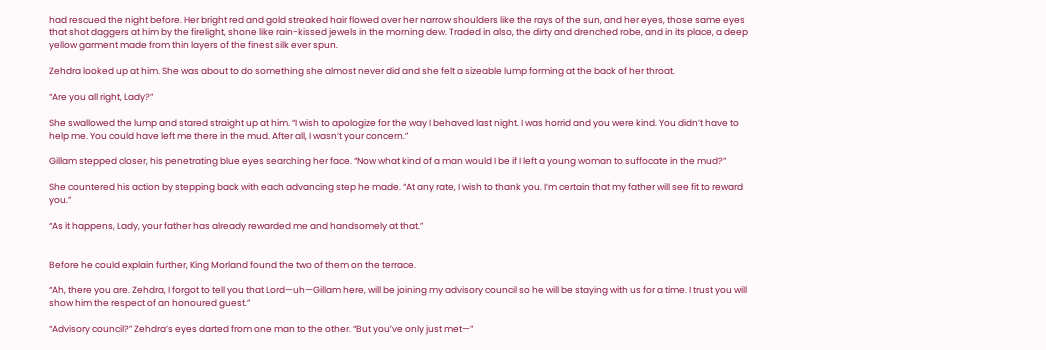had rescued the night before. Her bright red and gold streaked hair flowed over her narrow shoulders like the rays of the sun, and her eyes, those same eyes that shot daggers at him by the firelight, shone like rain-kissed jewels in the morning dew. Traded in also, the dirty and drenched robe, and in its place, a deep yellow garment made from thin layers of the finest silk ever spun.

Zehdra looked up at him. She was about to do something she almost never did and she felt a sizeable lump forming at the back of her throat.

“Are you all right, Lady?”

She swallowed the lump and stared straight up at him. “I wish to apologize for the way I behaved last night. I was horrid and you were kind. You didn’t have to help me. You could have left me there in the mud. After all, I wasn’t your concern.”

Gillam stepped closer, his penetrating blue eyes searching her face. “Now what kind of a man would I be if I left a young woman to suffocate in the mud?”

She countered his action by stepping back with each advancing step he made. “At any rate, I wish to thank you. I’m certain that my father will see fit to reward you.”

“As it happens, Lady, your father has already rewarded me and handsomely at that.”


Before he could explain further, King Morland found the two of them on the terrace.

“Ah, there you are. Zehdra, I forgot to tell you that Lord—uh—Gillam here, will be joining my advisory council so he will be staying with us for a time. I trust you will show him the respect of an honoured guest.”

“Advisory council?” Zehdra’s eyes darted from one man to the other. “But you’ve only just met—”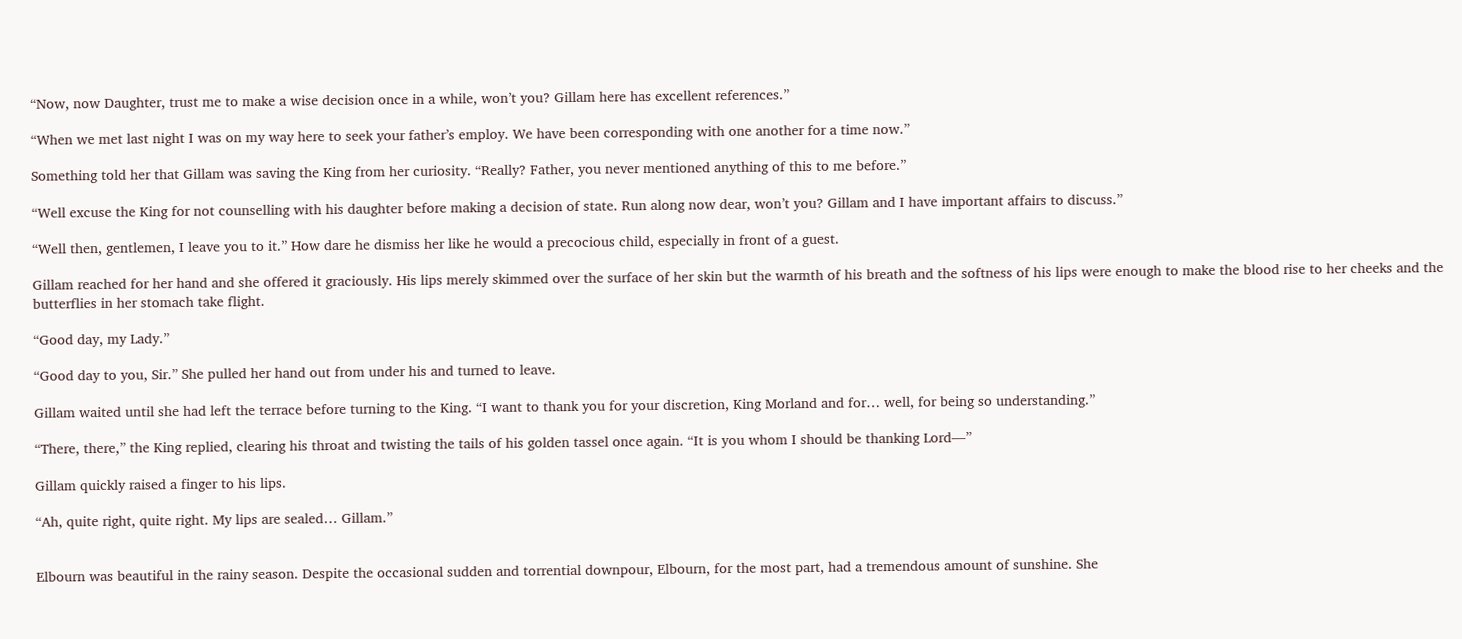“Now, now Daughter, trust me to make a wise decision once in a while, won’t you? Gillam here has excellent references.”

“When we met last night I was on my way here to seek your father’s employ. We have been corresponding with one another for a time now.”

Something told her that Gillam was saving the King from her curiosity. “Really? Father, you never mentioned anything of this to me before.”

“Well excuse the King for not counselling with his daughter before making a decision of state. Run along now dear, won’t you? Gillam and I have important affairs to discuss.”

“Well then, gentlemen, I leave you to it.” How dare he dismiss her like he would a precocious child, especially in front of a guest.

Gillam reached for her hand and she offered it graciously. His lips merely skimmed over the surface of her skin but the warmth of his breath and the softness of his lips were enough to make the blood rise to her cheeks and the butterflies in her stomach take flight.

“Good day, my Lady.”

“Good day to you, Sir.” She pulled her hand out from under his and turned to leave.

Gillam waited until she had left the terrace before turning to the King. “I want to thank you for your discretion, King Morland and for… well, for being so understanding.”

“There, there,” the King replied, clearing his throat and twisting the tails of his golden tassel once again. “It is you whom I should be thanking Lord—”

Gillam quickly raised a finger to his lips.

“Ah, quite right, quite right. My lips are sealed… Gillam.”


Elbourn was beautiful in the rainy season. Despite the occasional sudden and torrential downpour, Elbourn, for the most part, had a tremendous amount of sunshine. She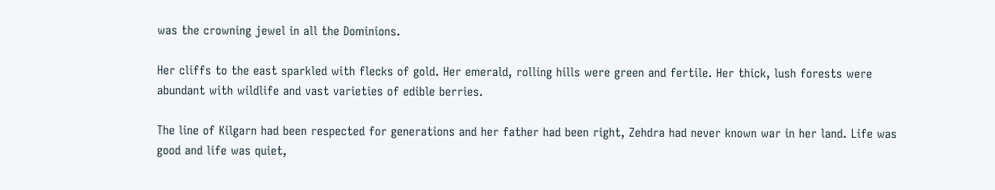was the crowning jewel in all the Dominions.

Her cliffs to the east sparkled with flecks of gold. Her emerald, rolling hills were green and fertile. Her thick, lush forests were abundant with wildlife and vast varieties of edible berries.

The line of Kilgarn had been respected for generations and her father had been right, Zehdra had never known war in her land. Life was good and life was quiet,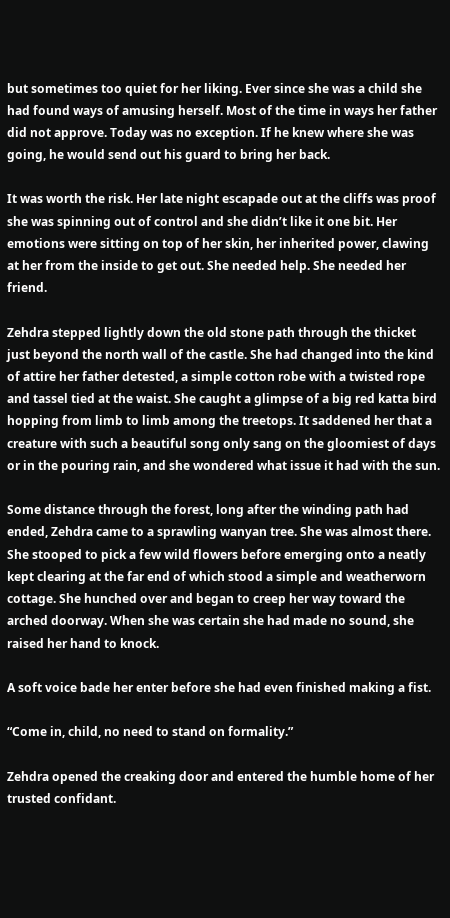but sometimes too quiet for her liking. Ever since she was a child she had found ways of amusing herself. Most of the time in ways her father did not approve. Today was no exception. If he knew where she was going, he would send out his guard to bring her back.

It was worth the risk. Her late night escapade out at the cliffs was proof she was spinning out of control and she didn’t like it one bit. Her emotions were sitting on top of her skin, her inherited power, clawing at her from the inside to get out. She needed help. She needed her friend.

Zehdra stepped lightly down the old stone path through the thicket just beyond the north wall of the castle. She had changed into the kind of attire her father detested, a simple cotton robe with a twisted rope and tassel tied at the waist. She caught a glimpse of a big red katta bird hopping from limb to limb among the treetops. It saddened her that a creature with such a beautiful song only sang on the gloomiest of days or in the pouring rain, and she wondered what issue it had with the sun.

Some distance through the forest, long after the winding path had ended, Zehdra came to a sprawling wanyan tree. She was almost there. She stooped to pick a few wild flowers before emerging onto a neatly kept clearing at the far end of which stood a simple and weatherworn cottage. She hunched over and began to creep her way toward the arched doorway. When she was certain she had made no sound, she raised her hand to knock.

A soft voice bade her enter before she had even finished making a fist.

“Come in, child, no need to stand on formality.”

Zehdra opened the creaking door and entered the humble home of her trusted confidant.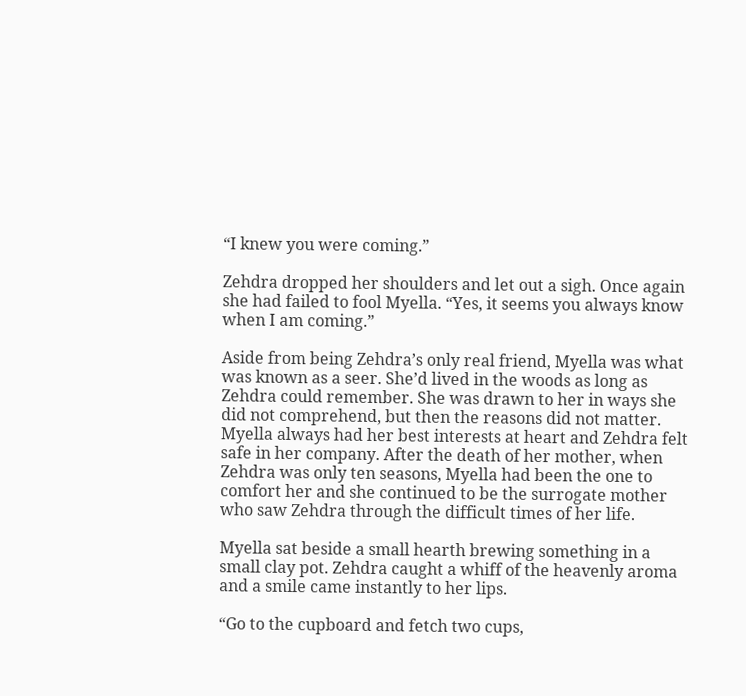“I knew you were coming.”

Zehdra dropped her shoulders and let out a sigh. Once again she had failed to fool Myella. “Yes, it seems you always know when I am coming.”

Aside from being Zehdra’s only real friend, Myella was what was known as a seer. She’d lived in the woods as long as Zehdra could remember. She was drawn to her in ways she did not comprehend, but then the reasons did not matter. Myella always had her best interests at heart and Zehdra felt safe in her company. After the death of her mother, when Zehdra was only ten seasons, Myella had been the one to comfort her and she continued to be the surrogate mother who saw Zehdra through the difficult times of her life.

Myella sat beside a small hearth brewing something in a small clay pot. Zehdra caught a whiff of the heavenly aroma and a smile came instantly to her lips.

“Go to the cupboard and fetch two cups,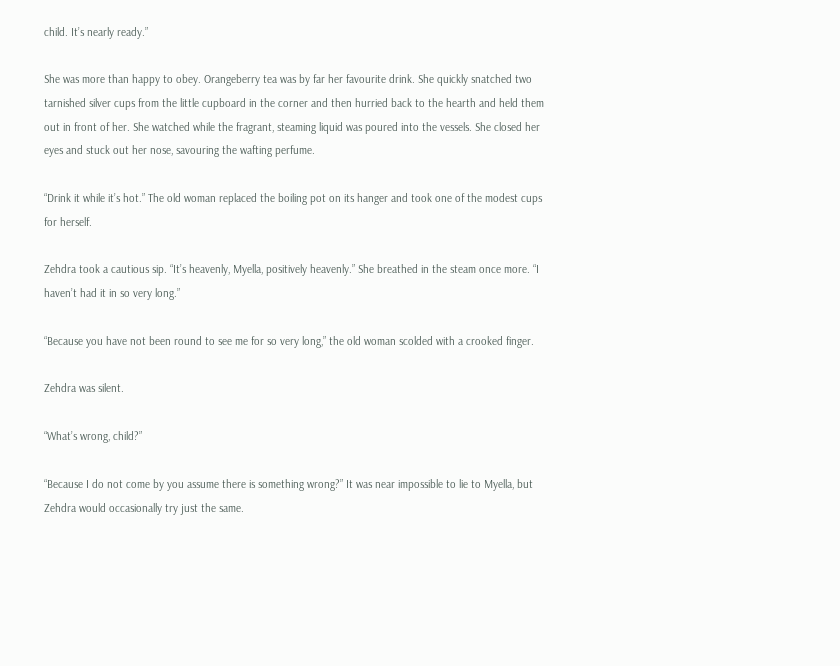child. It’s nearly ready.”

She was more than happy to obey. Orangeberry tea was by far her favourite drink. She quickly snatched two tarnished silver cups from the little cupboard in the corner and then hurried back to the hearth and held them out in front of her. She watched while the fragrant, steaming liquid was poured into the vessels. She closed her eyes and stuck out her nose, savouring the wafting perfume.

“Drink it while it’s hot.” The old woman replaced the boiling pot on its hanger and took one of the modest cups for herself.

Zehdra took a cautious sip. “It’s heavenly, Myella, positively heavenly.” She breathed in the steam once more. “I haven’t had it in so very long.”

“Because you have not been round to see me for so very long,” the old woman scolded with a crooked finger.

Zehdra was silent.

“What’s wrong, child?”

“Because I do not come by you assume there is something wrong?” It was near impossible to lie to Myella, but Zehdra would occasionally try just the same.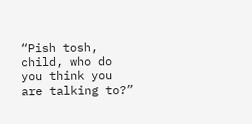“Pish tosh, child, who do you think you are talking to?”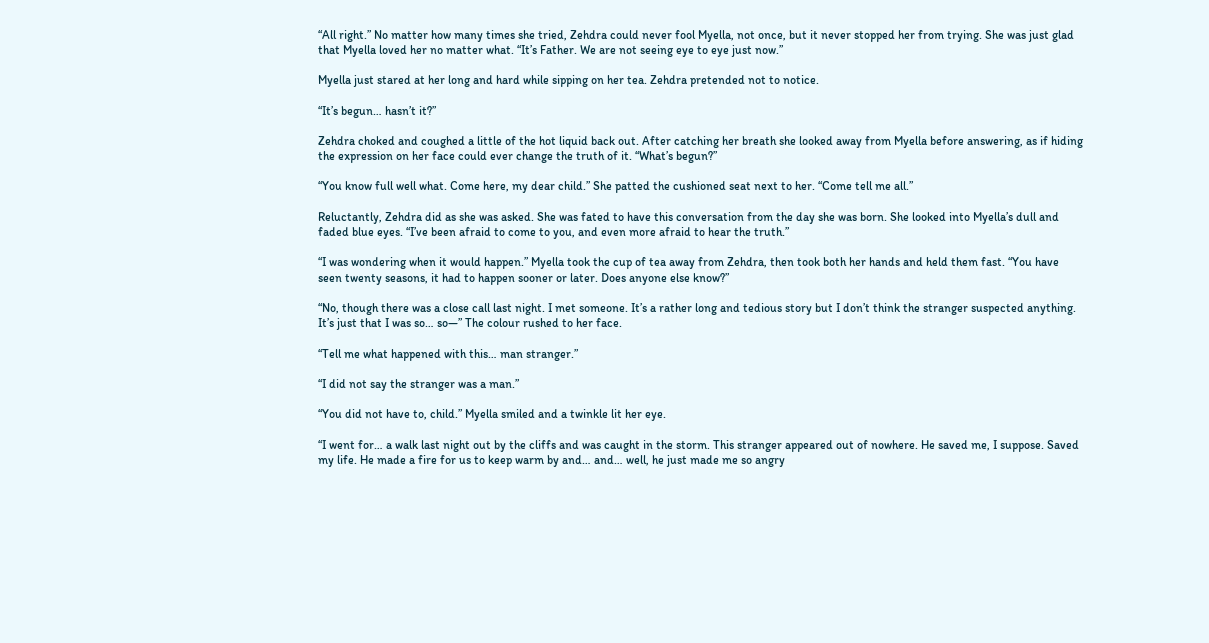“All right.” No matter how many times she tried, Zehdra could never fool Myella, not once, but it never stopped her from trying. She was just glad that Myella loved her no matter what. “It’s Father. We are not seeing eye to eye just now.”

Myella just stared at her long and hard while sipping on her tea. Zehdra pretended not to notice.

“It’s begun… hasn’t it?”

Zehdra choked and coughed a little of the hot liquid back out. After catching her breath she looked away from Myella before answering, as if hiding the expression on her face could ever change the truth of it. “What’s begun?”

“You know full well what. Come here, my dear child.” She patted the cushioned seat next to her. “Come tell me all.”

Reluctantly, Zehdra did as she was asked. She was fated to have this conversation from the day she was born. She looked into Myella’s dull and faded blue eyes. “I’ve been afraid to come to you, and even more afraid to hear the truth.”

“I was wondering when it would happen.” Myella took the cup of tea away from Zehdra, then took both her hands and held them fast. “You have seen twenty seasons, it had to happen sooner or later. Does anyone else know?”

“No, though there was a close call last night. I met someone. It’s a rather long and tedious story but I don’t think the stranger suspected anything. It’s just that I was so… so—” The colour rushed to her face.

“Tell me what happened with this… man stranger.”

“I did not say the stranger was a man.”

“You did not have to, child.” Myella smiled and a twinkle lit her eye.

“I went for… a walk last night out by the cliffs and was caught in the storm. This stranger appeared out of nowhere. He saved me, I suppose. Saved my life. He made a fire for us to keep warm by and… and… well, he just made me so angry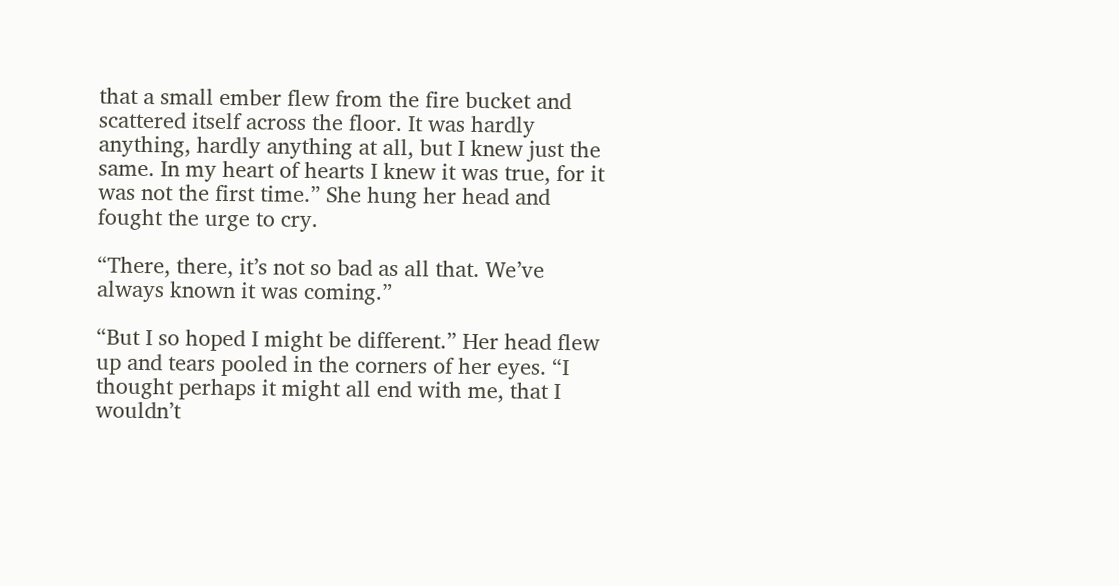that a small ember flew from the fire bucket and scattered itself across the floor. It was hardly anything, hardly anything at all, but I knew just the same. In my heart of hearts I knew it was true, for it was not the first time.” She hung her head and fought the urge to cry.

“There, there, it’s not so bad as all that. We’ve always known it was coming.”

“But I so hoped I might be different.” Her head flew up and tears pooled in the corners of her eyes. “I thought perhaps it might all end with me, that I wouldn’t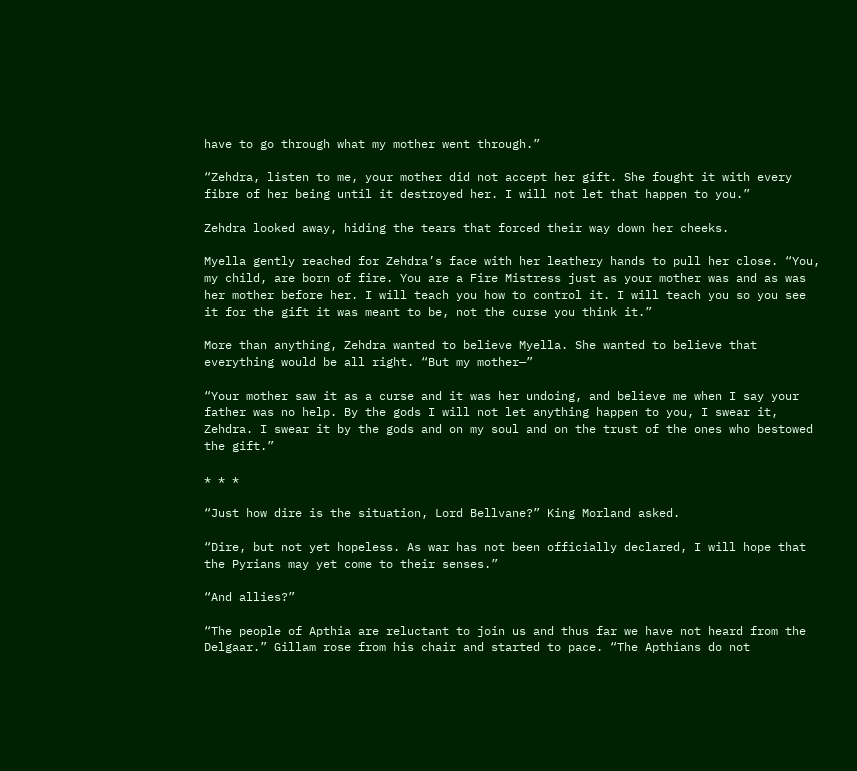have to go through what my mother went through.”

“Zehdra, listen to me, your mother did not accept her gift. She fought it with every fibre of her being until it destroyed her. I will not let that happen to you.”

Zehdra looked away, hiding the tears that forced their way down her cheeks.

Myella gently reached for Zehdra’s face with her leathery hands to pull her close. “You, my child, are born of fire. You are a Fire Mistress just as your mother was and as was her mother before her. I will teach you how to control it. I will teach you so you see it for the gift it was meant to be, not the curse you think it.”

More than anything, Zehdra wanted to believe Myella. She wanted to believe that everything would be all right. “But my mother—”

“Your mother saw it as a curse and it was her undoing, and believe me when I say your father was no help. By the gods I will not let anything happen to you, I swear it, Zehdra. I swear it by the gods and on my soul and on the trust of the ones who bestowed the gift.”

* * *

“Just how dire is the situation, Lord Bellvane?” King Morland asked.

“Dire, but not yet hopeless. As war has not been officially declared, I will hope that the Pyrians may yet come to their senses.”

“And allies?”

“The people of Apthia are reluctant to join us and thus far we have not heard from the Delgaar.” Gillam rose from his chair and started to pace. “The Apthians do not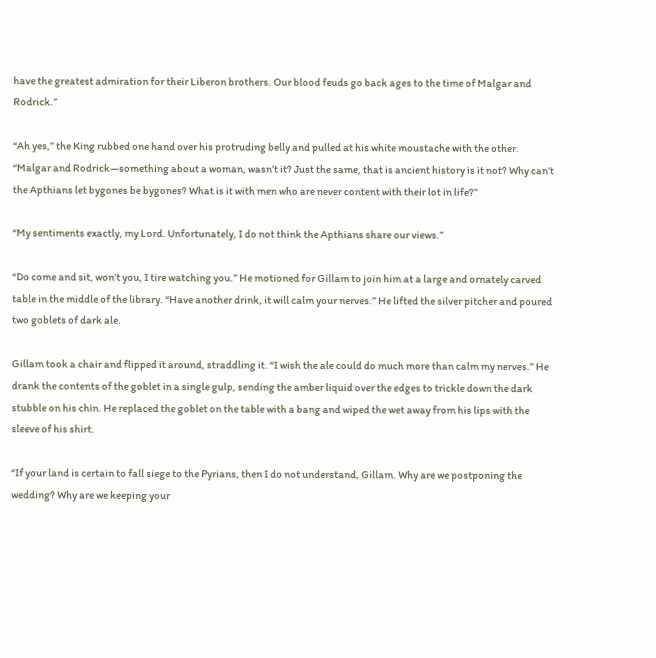have the greatest admiration for their Liberon brothers. Our blood feuds go back ages to the time of Malgar and Rodrick.”

“Ah yes,” the King rubbed one hand over his protruding belly and pulled at his white moustache with the other. “Malgar and Rodrick—something about a woman, wasn’t it? Just the same, that is ancient history is it not? Why can’t the Apthians let bygones be bygones? What is it with men who are never content with their lot in life?”

“My sentiments exactly, my Lord. Unfortunately, I do not think the Apthians share our views.”

“Do come and sit, won’t you, I tire watching you.” He motioned for Gillam to join him at a large and ornately carved table in the middle of the library. “Have another drink, it will calm your nerves.” He lifted the silver pitcher and poured two goblets of dark ale.

Gillam took a chair and flipped it around, straddling it. “I wish the ale could do much more than calm my nerves.” He drank the contents of the goblet in a single gulp, sending the amber liquid over the edges to trickle down the dark stubble on his chin. He replaced the goblet on the table with a bang and wiped the wet away from his lips with the sleeve of his shirt.

“If your land is certain to fall siege to the Pyrians, then I do not understand, Gillam. Why are we postponing the wedding? Why are we keeping your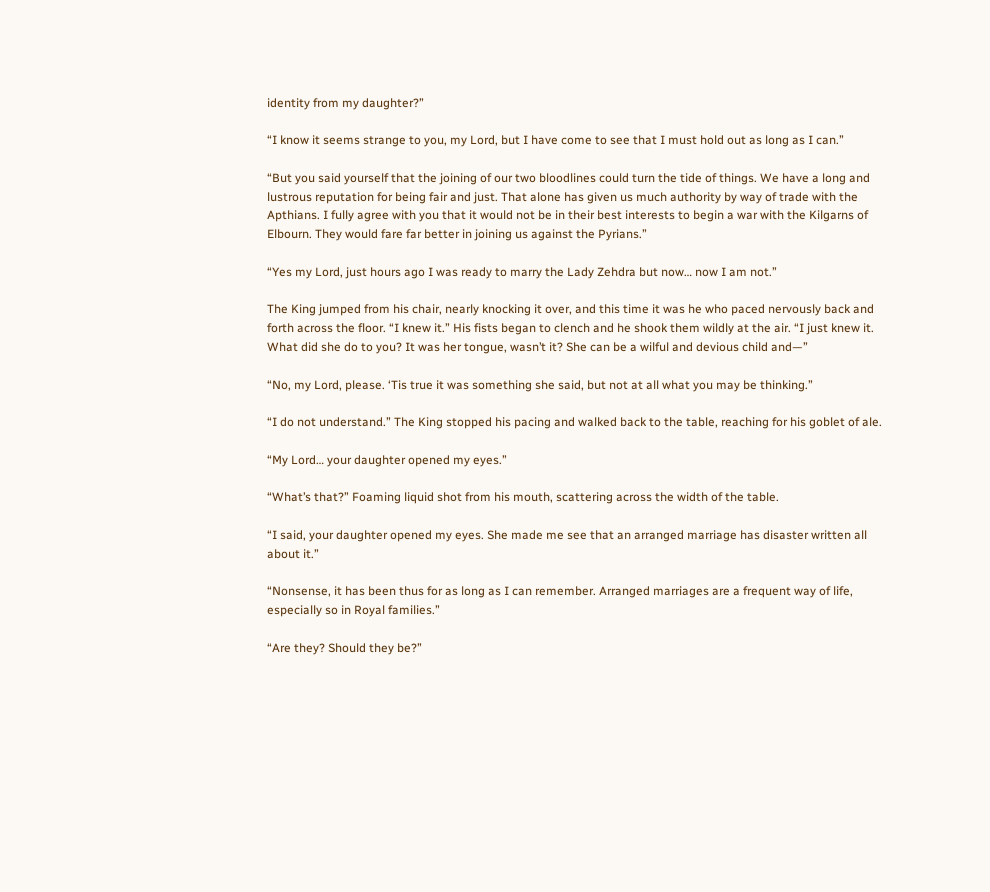identity from my daughter?”

“I know it seems strange to you, my Lord, but I have come to see that I must hold out as long as I can.”

“But you said yourself that the joining of our two bloodlines could turn the tide of things. We have a long and lustrous reputation for being fair and just. That alone has given us much authority by way of trade with the Apthians. I fully agree with you that it would not be in their best interests to begin a war with the Kilgarns of Elbourn. They would fare far better in joining us against the Pyrians.”

“Yes my Lord, just hours ago I was ready to marry the Lady Zehdra but now… now I am not.”

The King jumped from his chair, nearly knocking it over, and this time it was he who paced nervously back and forth across the floor. “I knew it.” His fists began to clench and he shook them wildly at the air. “I just knew it. What did she do to you? It was her tongue, wasn’t it? She can be a wilful and devious child and—”

“No, my Lord, please. ‘Tis true it was something she said, but not at all what you may be thinking.”

“I do not understand.” The King stopped his pacing and walked back to the table, reaching for his goblet of ale.

“My Lord… your daughter opened my eyes.”

“What’s that?” Foaming liquid shot from his mouth, scattering across the width of the table.

“I said, your daughter opened my eyes. She made me see that an arranged marriage has disaster written all about it.”

“Nonsense, it has been thus for as long as I can remember. Arranged marriages are a frequent way of life, especially so in Royal families.”

“Are they? Should they be?”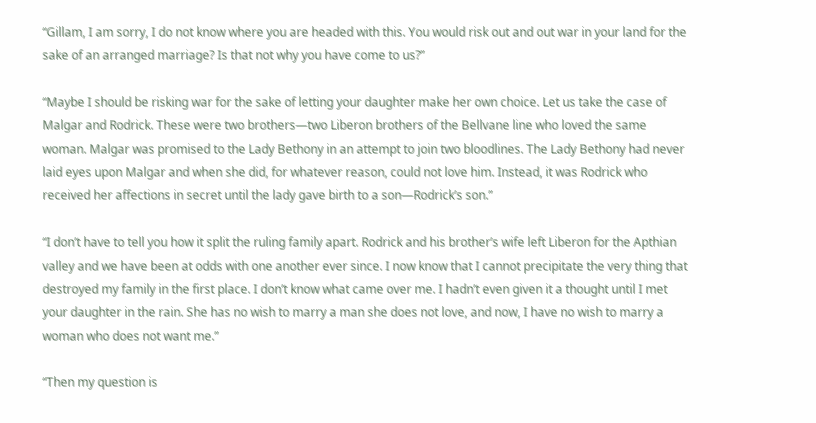“Gillam, I am sorry, I do not know where you are headed with this. You would risk out and out war in your land for the sake of an arranged marriage? Is that not why you have come to us?”

“Maybe I should be risking war for the sake of letting your daughter make her own choice. Let us take the case of Malgar and Rodrick. These were two brothers—two Liberon brothers of the Bellvane line who loved the same woman. Malgar was promised to the Lady Bethony in an attempt to join two bloodlines. The Lady Bethony had never laid eyes upon Malgar and when she did, for whatever reason, could not love him. Instead, it was Rodrick who received her affections in secret until the lady gave birth to a son—Rodrick’s son.”

“I don’t have to tell you how it split the ruling family apart. Rodrick and his brother’s wife left Liberon for the Apthian valley and we have been at odds with one another ever since. I now know that I cannot precipitate the very thing that destroyed my family in the first place. I don’t know what came over me. I hadn’t even given it a thought until I met your daughter in the rain. She has no wish to marry a man she does not love, and now, I have no wish to marry a woman who does not want me.”

“Then my question is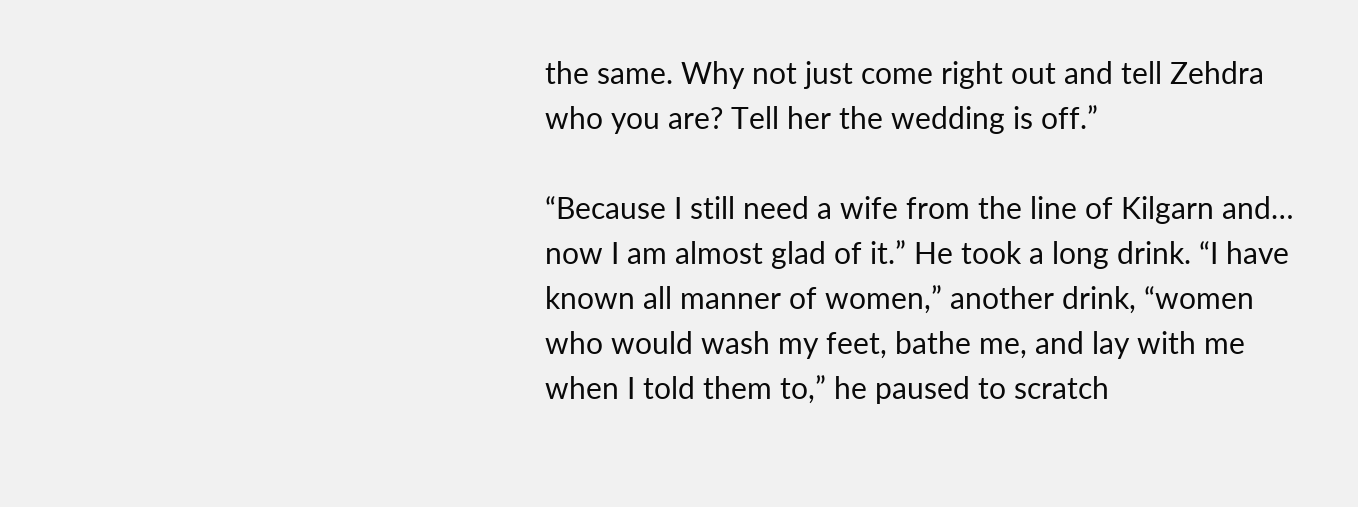the same. Why not just come right out and tell Zehdra who you are? Tell her the wedding is off.”

“Because I still need a wife from the line of Kilgarn and… now I am almost glad of it.” He took a long drink. “I have known all manner of women,” another drink, “women who would wash my feet, bathe me, and lay with me when I told them to,” he paused to scratch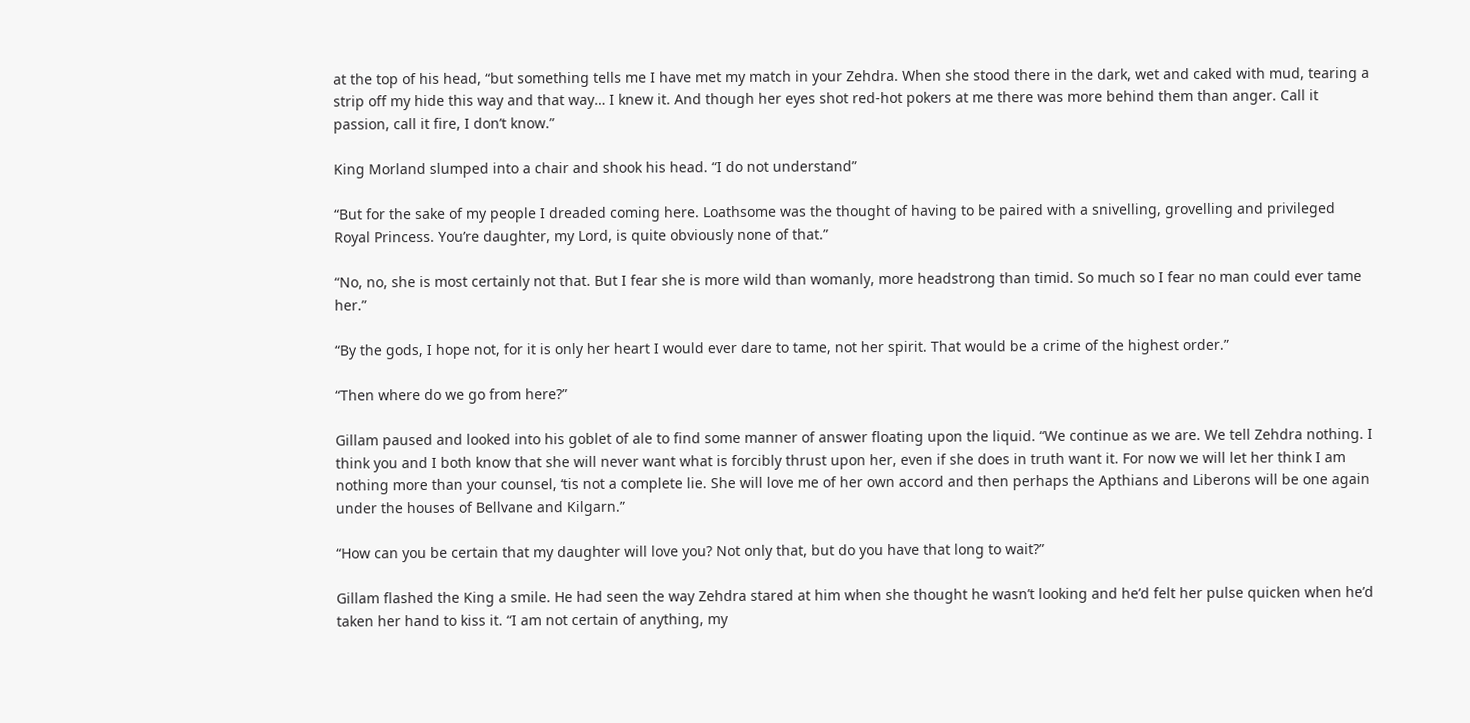at the top of his head, “but something tells me I have met my match in your Zehdra. When she stood there in the dark, wet and caked with mud, tearing a strip off my hide this way and that way… I knew it. And though her eyes shot red-hot pokers at me there was more behind them than anger. Call it passion, call it fire, I don’t know.”

King Morland slumped into a chair and shook his head. “I do not understand”

“But for the sake of my people I dreaded coming here. Loathsome was the thought of having to be paired with a snivelling, grovelling and privileged Royal Princess. You’re daughter, my Lord, is quite obviously none of that.”

“No, no, she is most certainly not that. But I fear she is more wild than womanly, more headstrong than timid. So much so I fear no man could ever tame her.”

“By the gods, I hope not, for it is only her heart I would ever dare to tame, not her spirit. That would be a crime of the highest order.”

“Then where do we go from here?”

Gillam paused and looked into his goblet of ale to find some manner of answer floating upon the liquid. “We continue as we are. We tell Zehdra nothing. I think you and I both know that she will never want what is forcibly thrust upon her, even if she does in truth want it. For now we will let her think I am nothing more than your counsel, ‘tis not a complete lie. She will love me of her own accord and then perhaps the Apthians and Liberons will be one again under the houses of Bellvane and Kilgarn.”

“How can you be certain that my daughter will love you? Not only that, but do you have that long to wait?”

Gillam flashed the King a smile. He had seen the way Zehdra stared at him when she thought he wasn’t looking and he’d felt her pulse quicken when he’d taken her hand to kiss it. “I am not certain of anything, my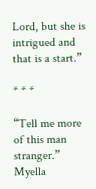Lord, but she is intrigued and that is a start.”

* * *

“Tell me more of this man stranger.” Myella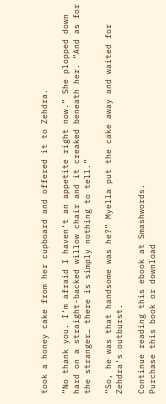took a honey cake from her cupboard and offered it to Zehdra.

“No thank you. I’m afraid I haven’t an appetite right now.” She plopped down hard on a straight-backed willow chair and it creaked beneath her. “And as for the stranger… there is simply nothing to tell.”

“So, he was that handsome was he?” Myella put the cake away and waited for Zehdra’s outburst.

Continue reading this ebook at Smashwords.
Purchase this book or download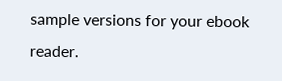sample versions for your ebook reader.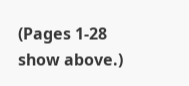(Pages 1-28 show above.)